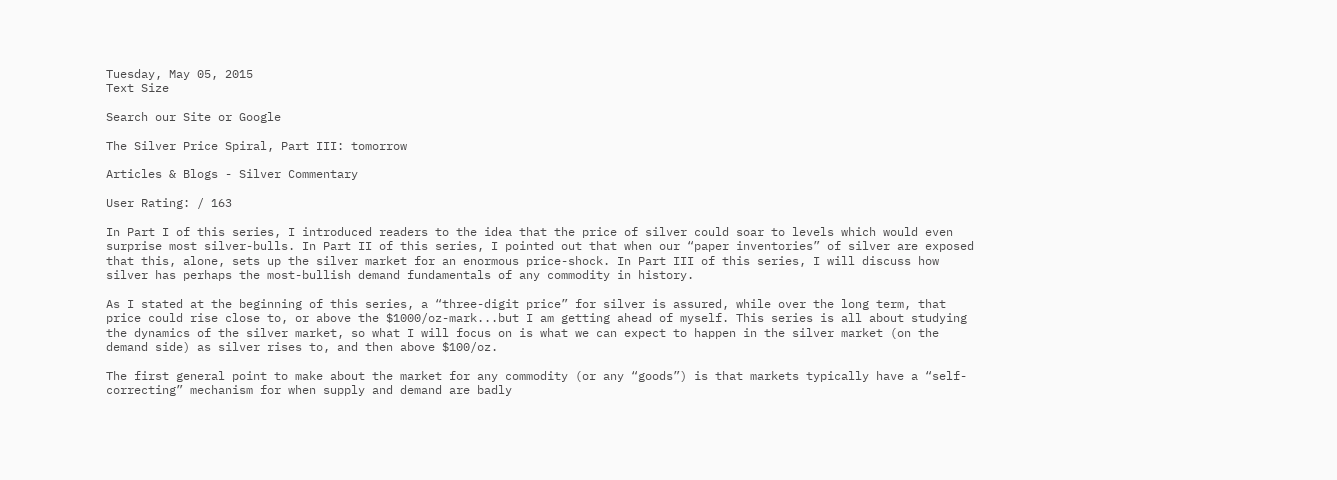Tuesday, May 05, 2015
Text Size

Search our Site or Google

The Silver Price Spiral, Part III: tomorrow

Articles & Blogs - Silver Commentary

User Rating: / 163

In Part I of this series, I introduced readers to the idea that the price of silver could soar to levels which would even surprise most silver-bulls. In Part II of this series, I pointed out that when our “paper inventories” of silver are exposed that this, alone, sets up the silver market for an enormous price-shock. In Part III of this series, I will discuss how silver has perhaps the most-bullish demand fundamentals of any commodity in history.

As I stated at the beginning of this series, a “three-digit price” for silver is assured, while over the long term, that price could rise close to, or above the $1000/oz-mark...but I am getting ahead of myself. This series is all about studying the dynamics of the silver market, so what I will focus on is what we can expect to happen in the silver market (on the demand side) as silver rises to, and then above $100/oz.

The first general point to make about the market for any commodity (or any “goods”) is that markets typically have a “self-correcting” mechanism for when supply and demand are badly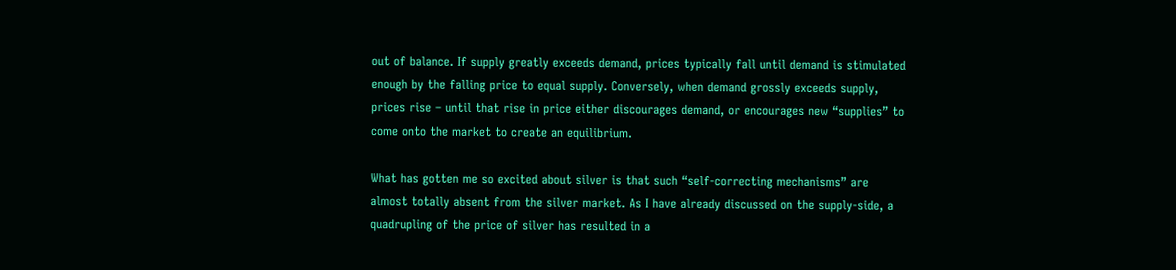out of balance. If supply greatly exceeds demand, prices typically fall until demand is stimulated enough by the falling price to equal supply. Conversely, when demand grossly exceeds supply, prices rise – until that rise in price either discourages demand, or encourages new “supplies” to come onto the market to create an equilibrium.

What has gotten me so excited about silver is that such “self-correcting mechanisms” are almost totally absent from the silver market. As I have already discussed on the supply-side, a quadrupling of the price of silver has resulted in a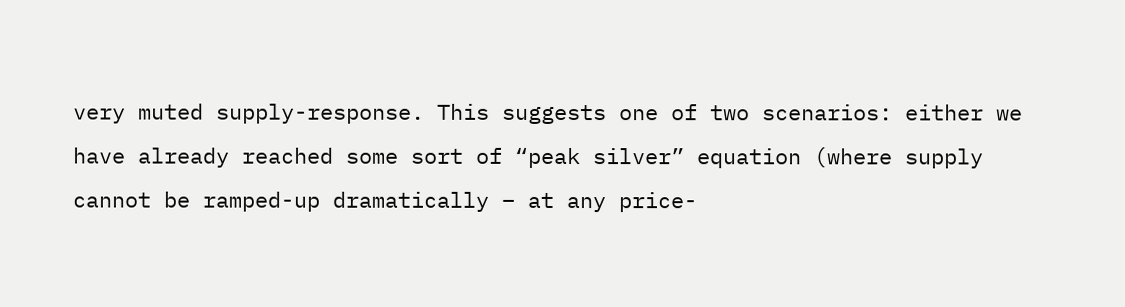very muted supply-response. This suggests one of two scenarios: either we have already reached some sort of “peak silver” equation (where supply cannot be ramped-up dramatically – at any price-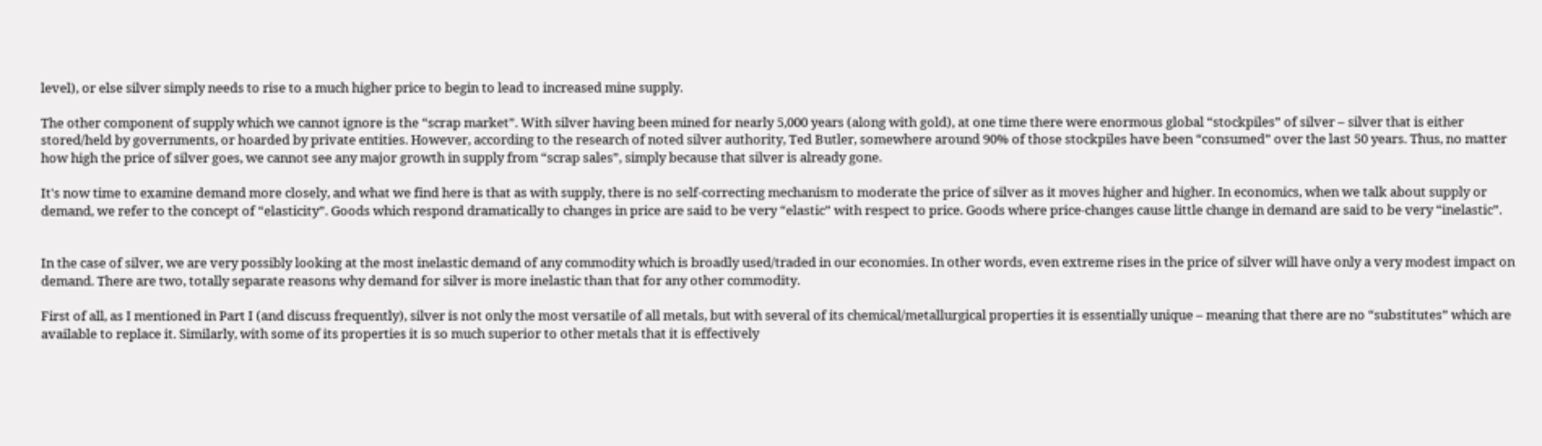level), or else silver simply needs to rise to a much higher price to begin to lead to increased mine supply.

The other component of supply which we cannot ignore is the “scrap market”. With silver having been mined for nearly 5,000 years (along with gold), at one time there were enormous global “stockpiles” of silver – silver that is either stored/held by governments, or hoarded by private entities. However, according to the research of noted silver authority, Ted Butler, somewhere around 90% of those stockpiles have been “consumed” over the last 50 years. Thus, no matter how high the price of silver goes, we cannot see any major growth in supply from “scrap sales”, simply because that silver is already gone.

It's now time to examine demand more closely, and what we find here is that as with supply, there is no self-correcting mechanism to moderate the price of silver as it moves higher and higher. In economics, when we talk about supply or demand, we refer to the concept of “elasticity”. Goods which respond dramatically to changes in price are said to be very “elastic” with respect to price. Goods where price-changes cause little change in demand are said to be very “inelastic”.


In the case of silver, we are very possibly looking at the most inelastic demand of any commodity which is broadly used/traded in our economies. In other words, even extreme rises in the price of silver will have only a very modest impact on demand. There are two, totally separate reasons why demand for silver is more inelastic than that for any other commodity.

First of all, as I mentioned in Part I (and discuss frequently), silver is not only the most versatile of all metals, but with several of its chemical/metallurgical properties it is essentially unique – meaning that there are no “substitutes” which are available to replace it. Similarly, with some of its properties it is so much superior to other metals that it is effectively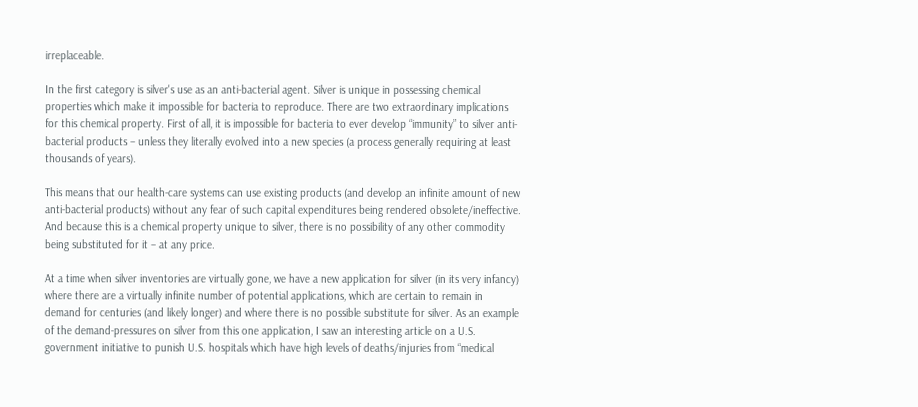irreplaceable.

In the first category is silver's use as an anti-bacterial agent. Silver is unique in possessing chemical properties which make it impossible for bacteria to reproduce. There are two extraordinary implications for this chemical property. First of all, it is impossible for bacteria to ever develop “immunity” to silver anti-bacterial products – unless they literally evolved into a new species (a process generally requiring at least thousands of years).

This means that our health-care systems can use existing products (and develop an infinite amount of new anti-bacterial products) without any fear of such capital expenditures being rendered obsolete/ineffective. And because this is a chemical property unique to silver, there is no possibility of any other commodity being substituted for it – at any price.

At a time when silver inventories are virtually gone, we have a new application for silver (in its very infancy) where there are a virtually infinite number of potential applications, which are certain to remain in demand for centuries (and likely longer) and where there is no possible substitute for silver. As an example of the demand-pressures on silver from this one application, I saw an interesting article on a U.S. government initiative to punish U.S. hospitals which have high levels of deaths/injuries from “medical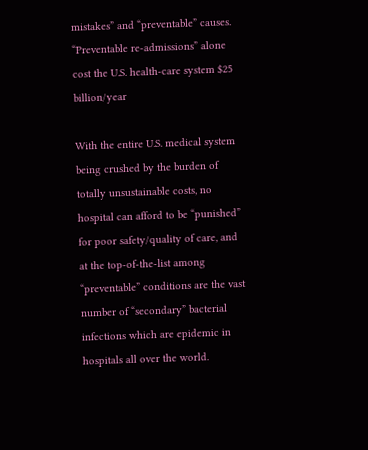mistakes” and “preventable” causes. “Preventable re-admissions” alone cost the U.S. health-care system $25 billion/year

With the entire U.S. medical system being crushed by the burden of totally unsustainable costs, no hospital can afford to be “punished” for poor safety/quality of care, and at the top-of-the-list among “preventable” conditions are the vast number of “secondary” bacterial infections which are epidemic in hospitals all over the world.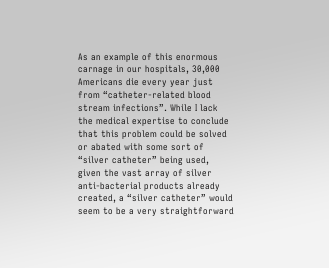As an example of this enormous carnage in our hospitals, 30,000 Americans die every year just from “catheter-related blood stream infections”. While I lack the medical expertise to conclude that this problem could be solved or abated with some sort of “silver catheter” being used, given the vast array of silver anti-bacterial products already created, a “silver catheter” would seem to be a very straightforward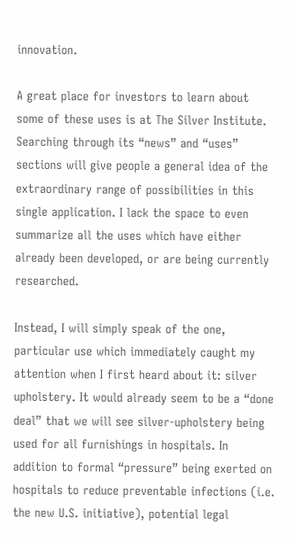innovation.

A great place for investors to learn about some of these uses is at The Silver Institute. Searching through its “news” and “uses” sections will give people a general idea of the extraordinary range of possibilities in this single application. I lack the space to even summarize all the uses which have either already been developed, or are being currently researched.

Instead, I will simply speak of the one, particular use which immediately caught my attention when I first heard about it: silver upholstery. It would already seem to be a “done deal” that we will see silver-upholstery being used for all furnishings in hospitals. In addition to formal “pressure” being exerted on hospitals to reduce preventable infections (i.e. the new U.S. initiative), potential legal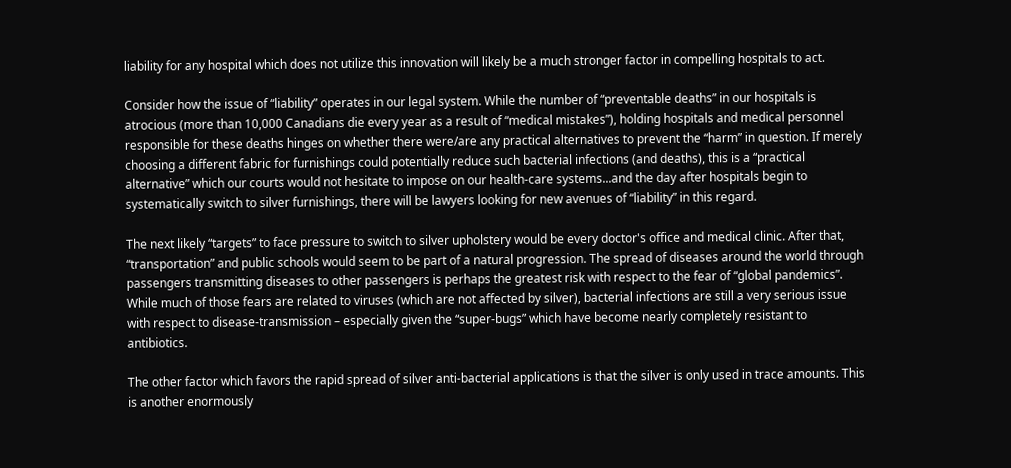liability for any hospital which does not utilize this innovation will likely be a much stronger factor in compelling hospitals to act.

Consider how the issue of “liability” operates in our legal system. While the number of “preventable deaths” in our hospitals is atrocious (more than 10,000 Canadians die every year as a result of “medical mistakes”), holding hospitals and medical personnel responsible for these deaths hinges on whether there were/are any practical alternatives to prevent the “harm” in question. If merely choosing a different fabric for furnishings could potentially reduce such bacterial infections (and deaths), this is a “practical alternative” which our courts would not hesitate to impose on our health-care systems...and the day after hospitals begin to systematically switch to silver furnishings, there will be lawyers looking for new avenues of “liability” in this regard.

The next likely “targets” to face pressure to switch to silver upholstery would be every doctor's office and medical clinic. After that, “transportation” and public schools would seem to be part of a natural progression. The spread of diseases around the world through passengers transmitting diseases to other passengers is perhaps the greatest risk with respect to the fear of “global pandemics”. While much of those fears are related to viruses (which are not affected by silver), bacterial infections are still a very serious issue with respect to disease-transmission – especially given the “super-bugs” which have become nearly completely resistant to antibiotics.

The other factor which favors the rapid spread of silver anti-bacterial applications is that the silver is only used in trace amounts. This is another enormously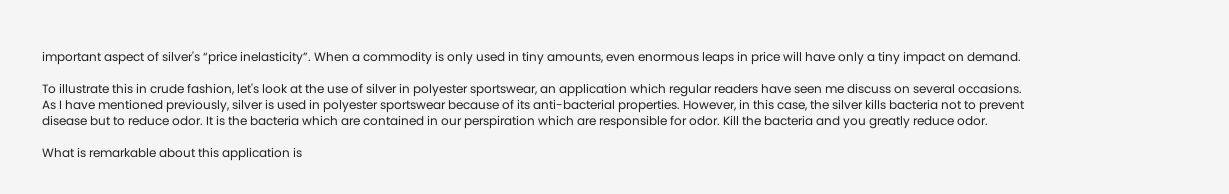important aspect of silver's “price inelasticity”. When a commodity is only used in tiny amounts, even enormous leaps in price will have only a tiny impact on demand.

To illustrate this in crude fashion, let's look at the use of silver in polyester sportswear, an application which regular readers have seen me discuss on several occasions. As I have mentioned previously, silver is used in polyester sportswear because of its anti-bacterial properties. However, in this case, the silver kills bacteria not to prevent disease but to reduce odor. It is the bacteria which are contained in our perspiration which are responsible for odor. Kill the bacteria and you greatly reduce odor.

What is remarkable about this application is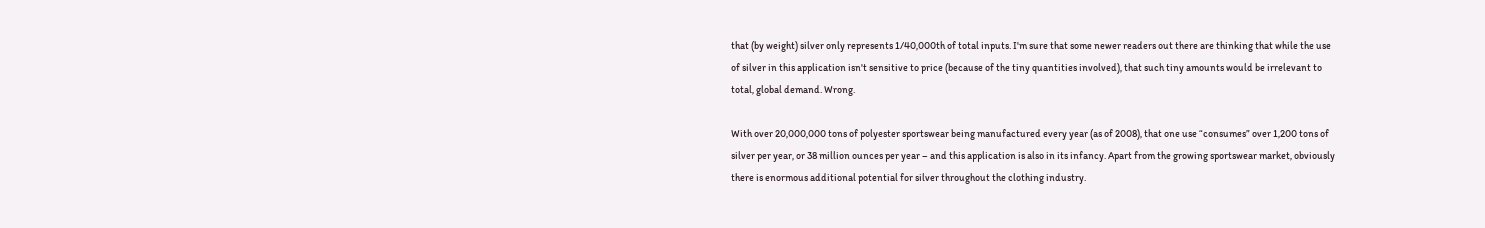that (by weight) silver only represents 1/40,000th of total inputs. I'm sure that some newer readers out there are thinking that while the use of silver in this application isn't sensitive to price (because of the tiny quantities involved), that such tiny amounts would be irrelevant to total, global demand. Wrong.

With over 20,000,000 tons of polyester sportswear being manufactured every year (as of 2008), that one use “consumes” over 1,200 tons of silver per year, or 38 million ounces per year – and this application is also in its infancy. Apart from the growing sportswear market, obviously there is enormous additional potential for silver throughout the clothing industry.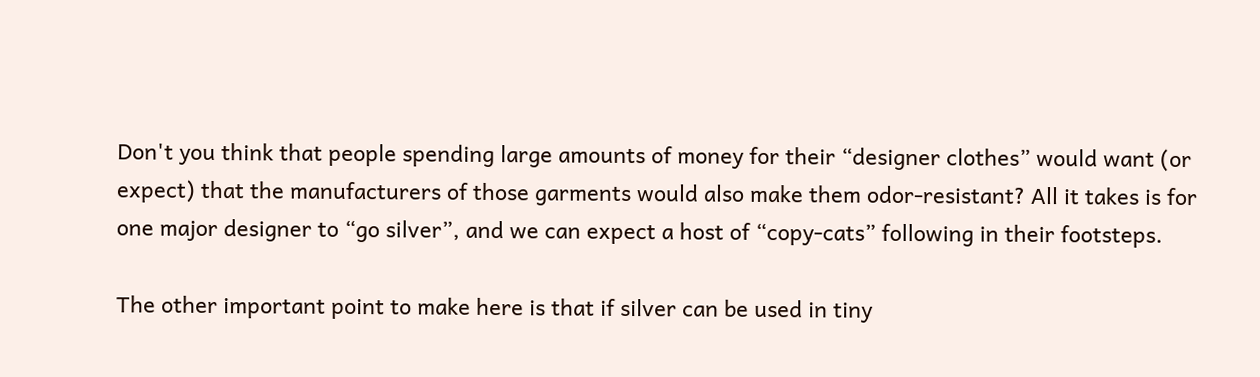Don't you think that people spending large amounts of money for their “designer clothes” would want (or expect) that the manufacturers of those garments would also make them odor-resistant? All it takes is for one major designer to “go silver”, and we can expect a host of “copy-cats” following in their footsteps.

The other important point to make here is that if silver can be used in tiny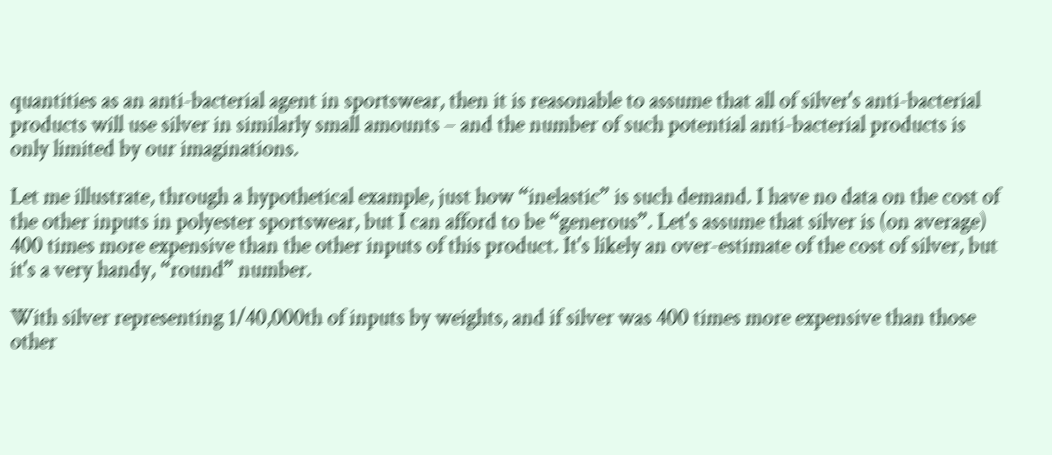quantities as an anti-bacterial agent in sportswear, then it is reasonable to assume that all of silver's anti-bacterial products will use silver in similarly small amounts – and the number of such potential anti-bacterial products is only limited by our imaginations.

Let me illustrate, through a hypothetical example, just how “inelastic” is such demand. I have no data on the cost of the other inputs in polyester sportswear, but I can afford to be “generous”. Let's assume that silver is (on average) 400 times more expensive than the other inputs of this product. It's likely an over-estimate of the cost of silver, but it's a very handy, “round” number.

With silver representing 1/40,000th of inputs by weights, and if silver was 400 times more expensive than those other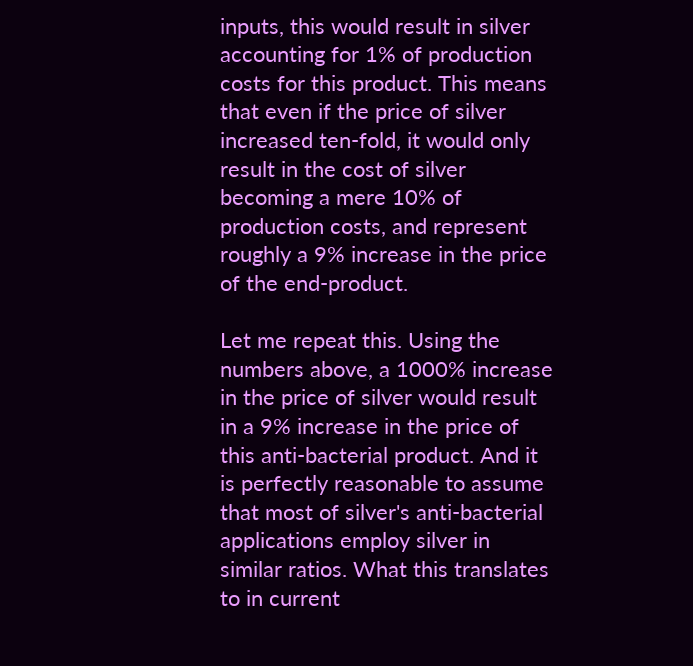inputs, this would result in silver accounting for 1% of production costs for this product. This means that even if the price of silver increased ten-fold, it would only result in the cost of silver becoming a mere 10% of production costs, and represent roughly a 9% increase in the price of the end-product.

Let me repeat this. Using the numbers above, a 1000% increase in the price of silver would result in a 9% increase in the price of this anti-bacterial product. And it is perfectly reasonable to assume that most of silver's anti-bacterial applications employ silver in similar ratios. What this translates to in current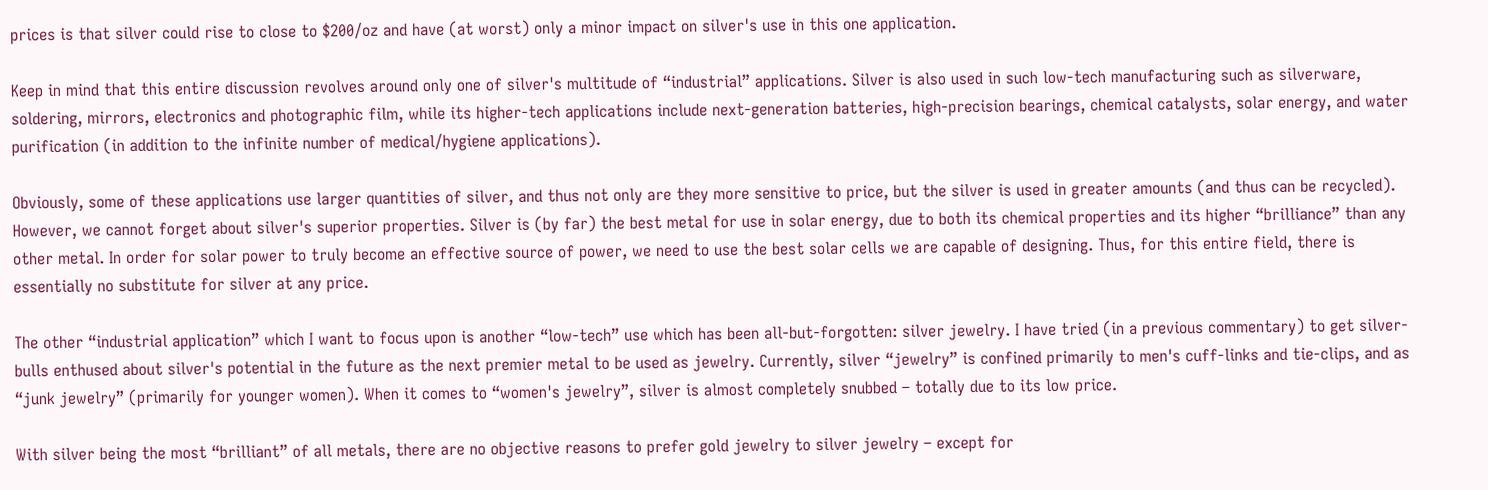prices is that silver could rise to close to $200/oz and have (at worst) only a minor impact on silver's use in this one application.

Keep in mind that this entire discussion revolves around only one of silver's multitude of “industrial” applications. Silver is also used in such low-tech manufacturing such as silverware, soldering, mirrors, electronics and photographic film, while its higher-tech applications include next-generation batteries, high-precision bearings, chemical catalysts, solar energy, and water purification (in addition to the infinite number of medical/hygiene applications).

Obviously, some of these applications use larger quantities of silver, and thus not only are they more sensitive to price, but the silver is used in greater amounts (and thus can be recycled). However, we cannot forget about silver's superior properties. Silver is (by far) the best metal for use in solar energy, due to both its chemical properties and its higher “brilliance” than any other metal. In order for solar power to truly become an effective source of power, we need to use the best solar cells we are capable of designing. Thus, for this entire field, there is essentially no substitute for silver at any price.

The other “industrial application” which I want to focus upon is another “low-tech” use which has been all-but-forgotten: silver jewelry. I have tried (in a previous commentary) to get silver-bulls enthused about silver's potential in the future as the next premier metal to be used as jewelry. Currently, silver “jewelry” is confined primarily to men's cuff-links and tie-clips, and as “junk jewelry” (primarily for younger women). When it comes to “women's jewelry”, silver is almost completely snubbed – totally due to its low price.

With silver being the most “brilliant” of all metals, there are no objective reasons to prefer gold jewelry to silver jewelry – except for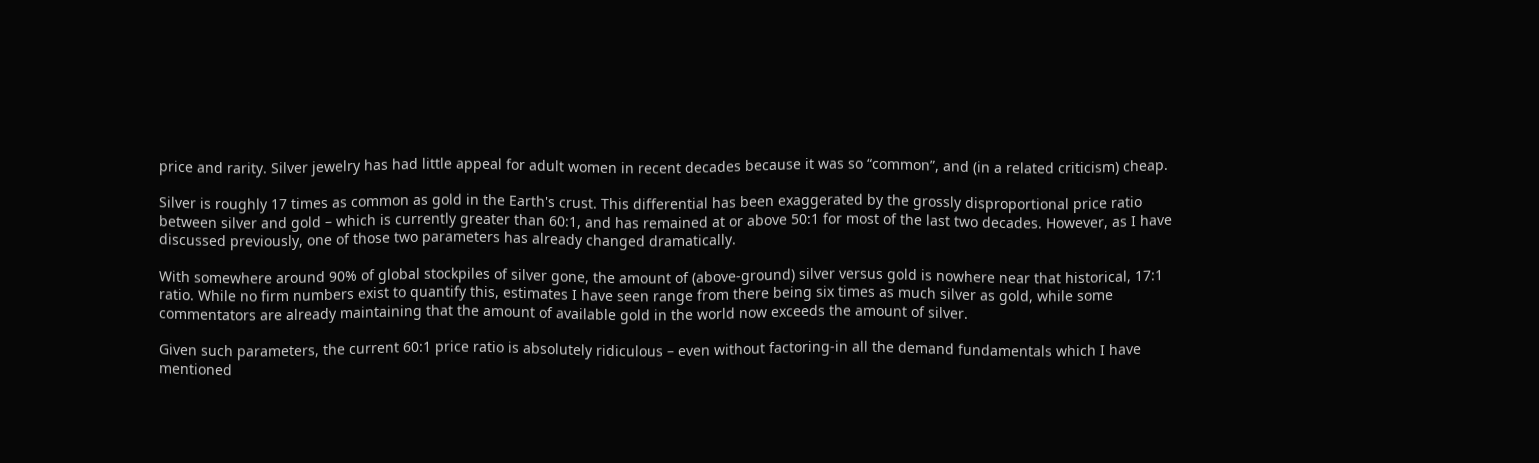price and rarity. Silver jewelry has had little appeal for adult women in recent decades because it was so “common”, and (in a related criticism) cheap.

Silver is roughly 17 times as common as gold in the Earth's crust. This differential has been exaggerated by the grossly disproportional price ratio between silver and gold – which is currently greater than 60:1, and has remained at or above 50:1 for most of the last two decades. However, as I have discussed previously, one of those two parameters has already changed dramatically.

With somewhere around 90% of global stockpiles of silver gone, the amount of (above-ground) silver versus gold is nowhere near that historical, 17:1 ratio. While no firm numbers exist to quantify this, estimates I have seen range from there being six times as much silver as gold, while some commentators are already maintaining that the amount of available gold in the world now exceeds the amount of silver.

Given such parameters, the current 60:1 price ratio is absolutely ridiculous – even without factoring-in all the demand fundamentals which I have mentioned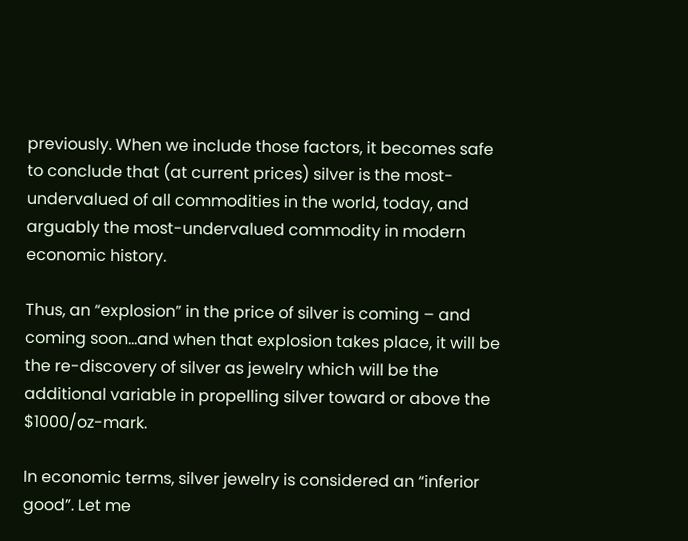previously. When we include those factors, it becomes safe to conclude that (at current prices) silver is the most-undervalued of all commodities in the world, today, and arguably the most-undervalued commodity in modern economic history.

Thus, an “explosion” in the price of silver is coming – and coming soon...and when that explosion takes place, it will be the re-discovery of silver as jewelry which will be the additional variable in propelling silver toward or above the $1000/oz-mark.

In economic terms, silver jewelry is considered an “inferior good”. Let me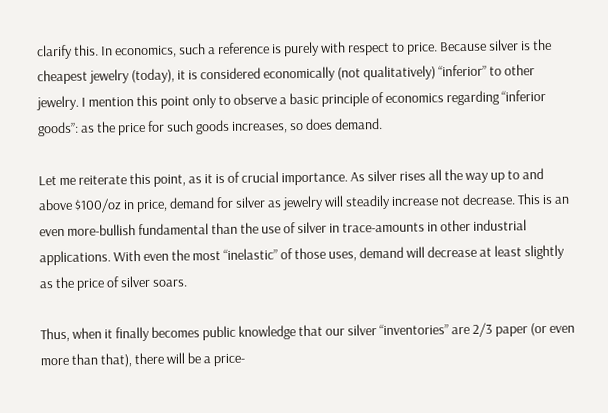clarify this. In economics, such a reference is purely with respect to price. Because silver is the cheapest jewelry (today), it is considered economically (not qualitatively) “inferior” to other jewelry. I mention this point only to observe a basic principle of economics regarding “inferior goods”: as the price for such goods increases, so does demand.

Let me reiterate this point, as it is of crucial importance. As silver rises all the way up to and above $100/oz in price, demand for silver as jewelry will steadily increase not decrease. This is an even more-bullish fundamental than the use of silver in trace-amounts in other industrial applications. With even the most “inelastic” of those uses, demand will decrease at least slightly as the price of silver soars.

Thus, when it finally becomes public knowledge that our silver “inventories” are 2/3 paper (or even more than that), there will be a price-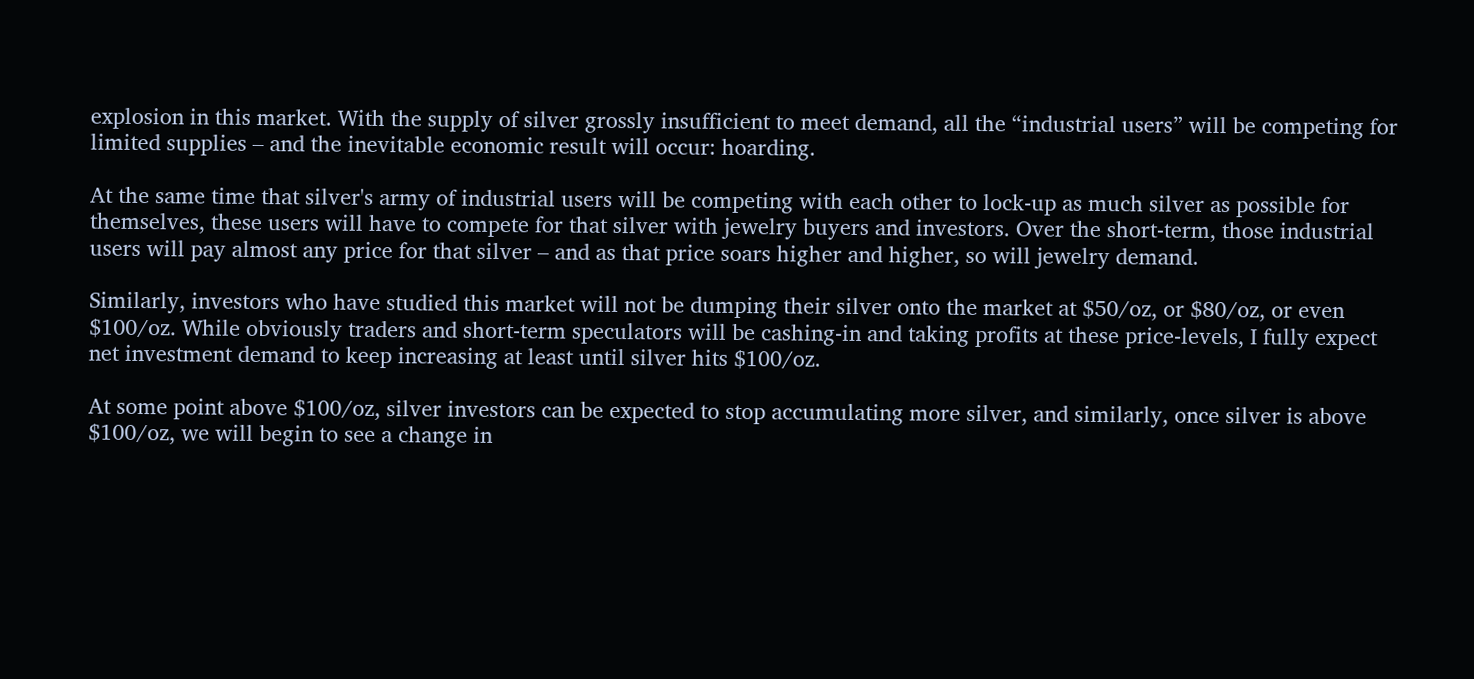explosion in this market. With the supply of silver grossly insufficient to meet demand, all the “industrial users” will be competing for limited supplies – and the inevitable economic result will occur: hoarding.

At the same time that silver's army of industrial users will be competing with each other to lock-up as much silver as possible for themselves, these users will have to compete for that silver with jewelry buyers and investors. Over the short-term, those industrial users will pay almost any price for that silver – and as that price soars higher and higher, so will jewelry demand.

Similarly, investors who have studied this market will not be dumping their silver onto the market at $50/oz, or $80/oz, or even $100/oz. While obviously traders and short-term speculators will be cashing-in and taking profits at these price-levels, I fully expect net investment demand to keep increasing at least until silver hits $100/oz.

At some point above $100/oz, silver investors can be expected to stop accumulating more silver, and similarly, once silver is above $100/oz, we will begin to see a change in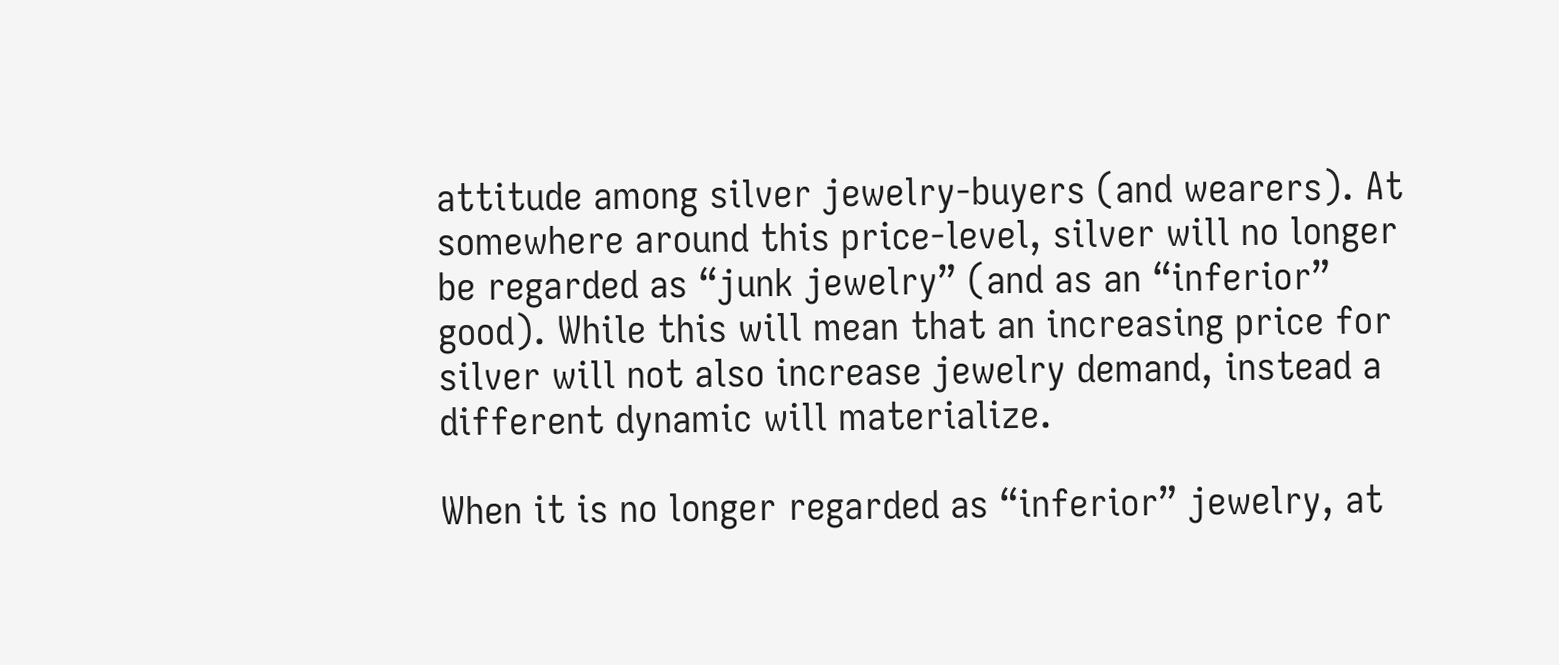attitude among silver jewelry-buyers (and wearers). At somewhere around this price-level, silver will no longer be regarded as “junk jewelry” (and as an “inferior” good). While this will mean that an increasing price for silver will not also increase jewelry demand, instead a different dynamic will materialize.

When it is no longer regarded as “inferior” jewelry, at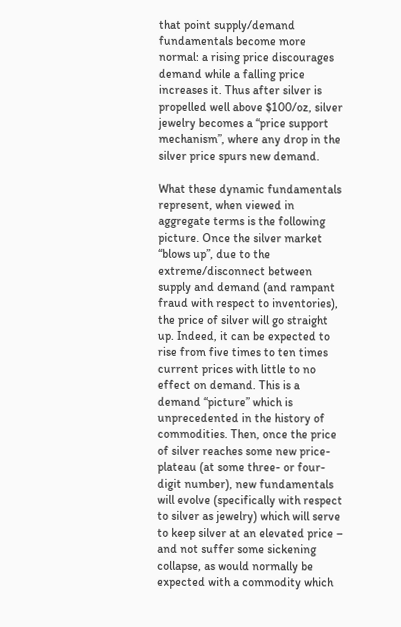that point supply/demand fundamentals become more normal: a rising price discourages demand while a falling price increases it. Thus after silver is propelled well above $100/oz, silver jewelry becomes a “price support mechanism”, where any drop in the silver price spurs new demand.

What these dynamic fundamentals represent, when viewed in aggregate terms is the following picture. Once the silver market “blows up”, due to the extreme/disconnect between supply and demand (and rampant fraud with respect to inventories), the price of silver will go straight up. Indeed, it can be expected to rise from five times to ten times current prices with little to no effect on demand. This is a demand “picture” which is unprecedented in the history of commodities. Then, once the price of silver reaches some new price-plateau (at some three- or four-digit number), new fundamentals will evolve (specifically with respect to silver as jewelry) which will serve to keep silver at an elevated price – and not suffer some sickening collapse, as would normally be expected with a commodity which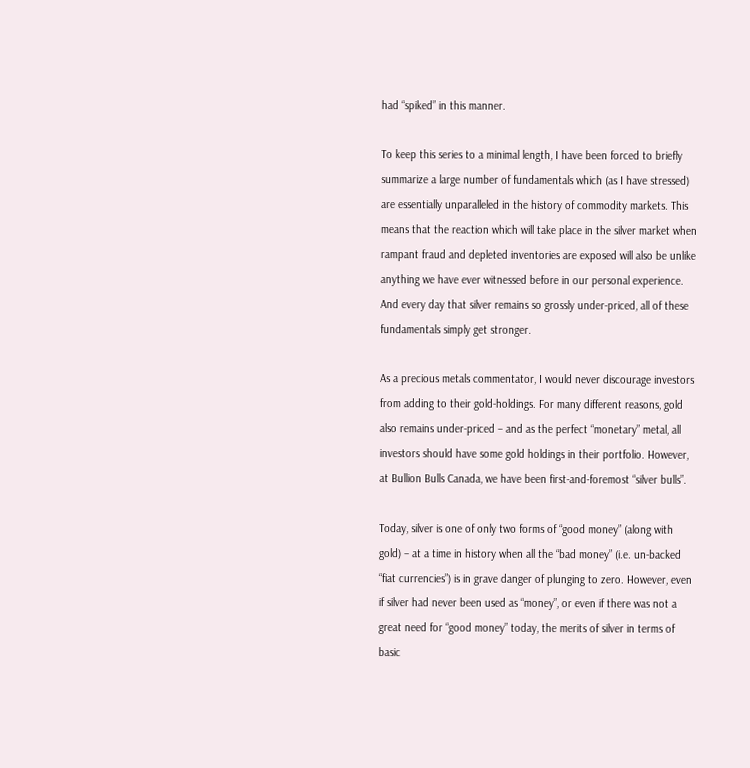had “spiked” in this manner.

To keep this series to a minimal length, I have been forced to briefly summarize a large number of fundamentals which (as I have stressed) are essentially unparalleled in the history of commodity markets. This means that the reaction which will take place in the silver market when rampant fraud and depleted inventories are exposed will also be unlike anything we have ever witnessed before in our personal experience. And every day that silver remains so grossly under-priced, all of these fundamentals simply get stronger.

As a precious metals commentator, I would never discourage investors from adding to their gold-holdings. For many different reasons, gold also remains under-priced – and as the perfect “monetary” metal, all investors should have some gold holdings in their portfolio. However, at Bullion Bulls Canada, we have been first-and-foremost “silver bulls”.

Today, silver is one of only two forms of “good money” (along with gold) – at a time in history when all the “bad money” (i.e. un-backed “fiat currencies”) is in grave danger of plunging to zero. However, even if silver had never been used as “money”, or even if there was not a great need for “good money” today, the merits of silver in terms of basic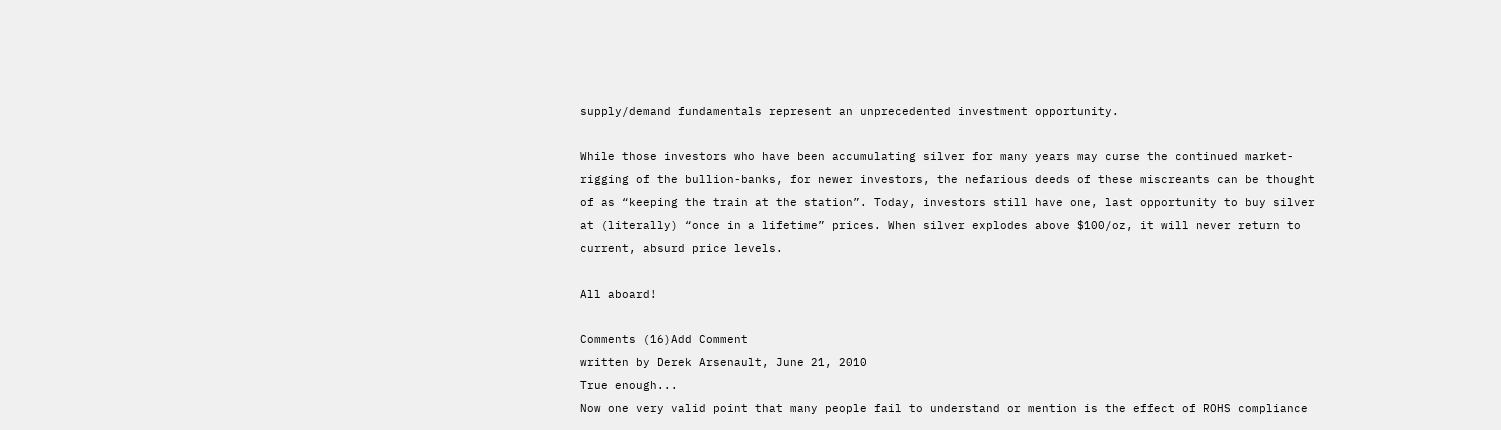supply/demand fundamentals represent an unprecedented investment opportunity.

While those investors who have been accumulating silver for many years may curse the continued market-rigging of the bullion-banks, for newer investors, the nefarious deeds of these miscreants can be thought of as “keeping the train at the station”. Today, investors still have one, last opportunity to buy silver at (literally) “once in a lifetime” prices. When silver explodes above $100/oz, it will never return to current, absurd price levels.

All aboard!

Comments (16)Add Comment
written by Derek Arsenault, June 21, 2010
True enough...
Now one very valid point that many people fail to understand or mention is the effect of ROHS compliance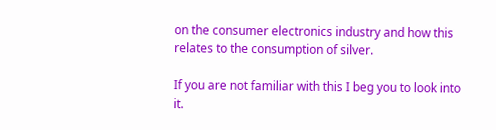on the consumer electronics industry and how this relates to the consumption of silver.

If you are not familiar with this I beg you to look into it.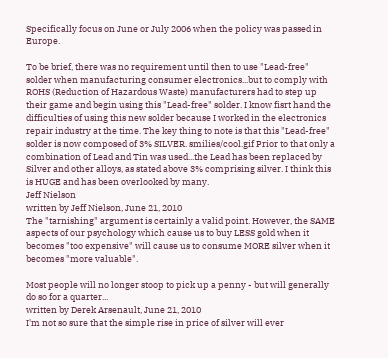Specifically focus on June or July 2006 when the policy was passed in Europe.

To be brief, there was no requirement until then to use "Lead-free" solder when manufacturing consumer electronics...but to comply with ROHS (Reduction of Hazardous Waste) manufacturers had to step up their game and begin using this "Lead-free" solder. I know fisrt hand the difficulties of using this new solder because I worked in the electronics repair industry at the time. The key thing to note is that this "Lead-free" solder is now composed of 3% SILVER. smilies/cool.gif Prior to that only a combination of Lead and Tin was used...the Lead has been replaced by Silver and other alloys, as stated above 3% comprising silver. I think this is HUGE and has been overlooked by many.
Jeff Nielson
written by Jeff Nielson, June 21, 2010
The "tarnishing" argument is certainly a valid point. However, the SAME aspects of our psychology which cause us to buy LESS gold when it becomes "too expensive" will cause us to consume MORE silver when it becomes "more valuable".

Most people will no longer stoop to pick up a penny - but will generally do so for a quarter...
written by Derek Arsenault, June 21, 2010
I'm not so sure that the simple rise in price of silver will ever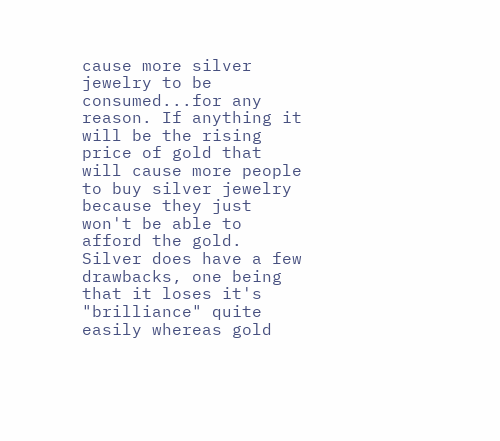cause more silver jewelry to be consumed...for any reason. If anything it will be the rising price of gold that will cause more people to buy silver jewelry because they just won't be able to afford the gold.
Silver does have a few drawbacks, one being that it loses it's "brilliance" quite easily whereas gold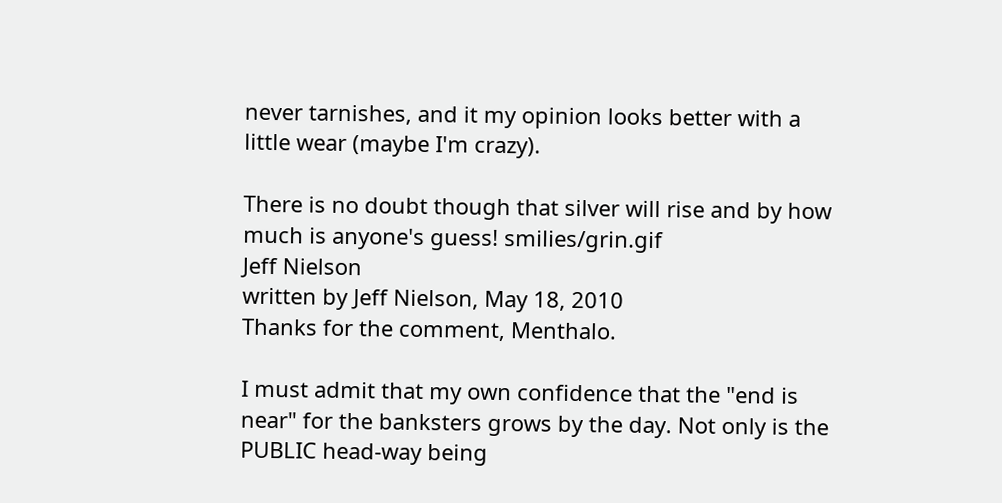never tarnishes, and it my opinion looks better with a little wear (maybe I'm crazy).

There is no doubt though that silver will rise and by how much is anyone's guess! smilies/grin.gif
Jeff Nielson
written by Jeff Nielson, May 18, 2010
Thanks for the comment, Menthalo.

I must admit that my own confidence that the "end is near" for the banksters grows by the day. Not only is the PUBLIC head-way being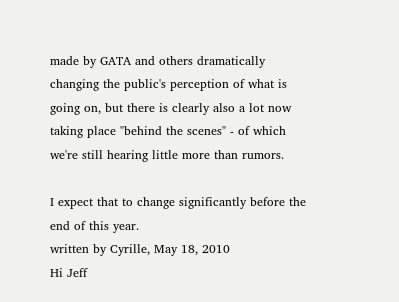made by GATA and others dramatically changing the public's perception of what is going on, but there is clearly also a lot now taking place "behind the scenes" - of which we're still hearing little more than rumors.

I expect that to change significantly before the end of this year.
written by Cyrille, May 18, 2010
Hi Jeff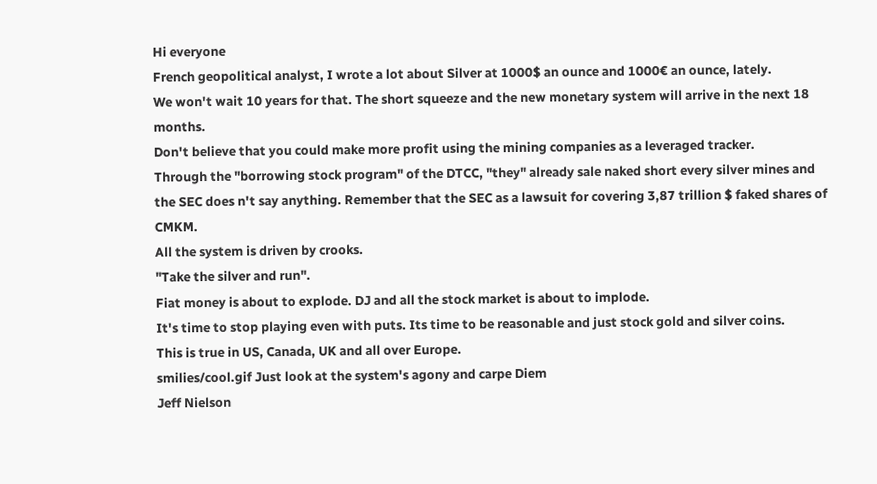Hi everyone
French geopolitical analyst, I wrote a lot about Silver at 1000$ an ounce and 1000€ an ounce, lately.
We won't wait 10 years for that. The short squeeze and the new monetary system will arrive in the next 18 months.
Don't believe that you could make more profit using the mining companies as a leveraged tracker.
Through the "borrowing stock program" of the DTCC, "they" already sale naked short every silver mines and the SEC does n't say anything. Remember that the SEC as a lawsuit for covering 3,87 trillion $ faked shares of CMKM.
All the system is driven by crooks.
"Take the silver and run".
Fiat money is about to explode. DJ and all the stock market is about to implode.
It's time to stop playing even with puts. Its time to be reasonable and just stock gold and silver coins.
This is true in US, Canada, UK and all over Europe.
smilies/cool.gif Just look at the system's agony and carpe Diem
Jeff Nielson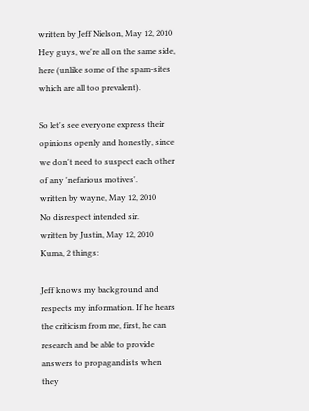written by Jeff Nielson, May 12, 2010
Hey guys, we're all on the same side, here (unlike some of the spam-sites which are all too prevalent).

So let's see everyone express their opinions openly and honestly, since we don't need to suspect each other of any 'nefarious motives'.
written by wayne, May 12, 2010
No disrespect intended sir.
written by Justin, May 12, 2010
Kuma, 2 things:

Jeff knows my background and respects my information. If he hears the criticism from me, first, he can research and be able to provide answers to propagandists when they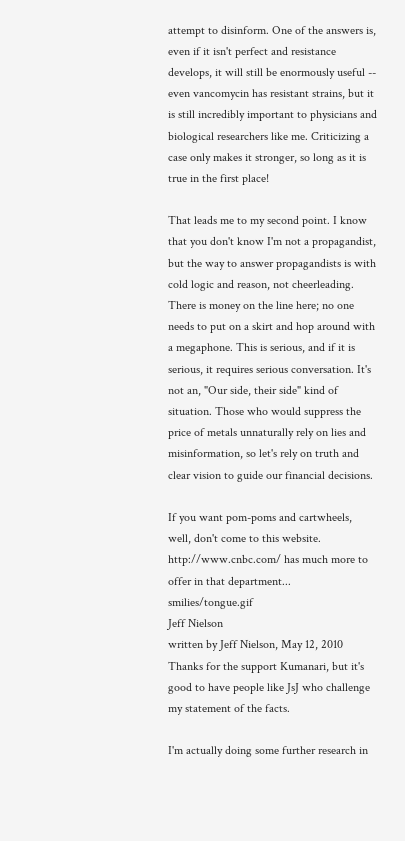attempt to disinform. One of the answers is, even if it isn't perfect and resistance develops, it will still be enormously useful -- even vancomycin has resistant strains, but it is still incredibly important to physicians and biological researchers like me. Criticizing a case only makes it stronger, so long as it is true in the first place!

That leads me to my second point. I know that you don't know I'm not a propagandist, but the way to answer propagandists is with cold logic and reason, not cheerleading. There is money on the line here; no one needs to put on a skirt and hop around with a megaphone. This is serious, and if it is serious, it requires serious conversation. It's not an, "Our side, their side" kind of situation. Those who would suppress the price of metals unnaturally rely on lies and misinformation, so let's rely on truth and clear vision to guide our financial decisions.

If you want pom-poms and cartwheels, well, don't come to this website. http://www.cnbc.com/ has much more to offer in that department... smilies/tongue.gif
Jeff Nielson
written by Jeff Nielson, May 12, 2010
Thanks for the support Kumanari, but it's good to have people like JsJ who challenge my statement of the facts.

I'm actually doing some further research in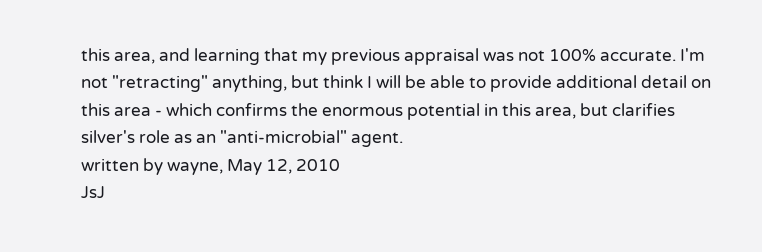this area, and learning that my previous appraisal was not 100% accurate. I'm not "retracting" anything, but think I will be able to provide additional detail on this area - which confirms the enormous potential in this area, but clarifies silver's role as an "anti-microbial" agent.
written by wayne, May 12, 2010
JsJ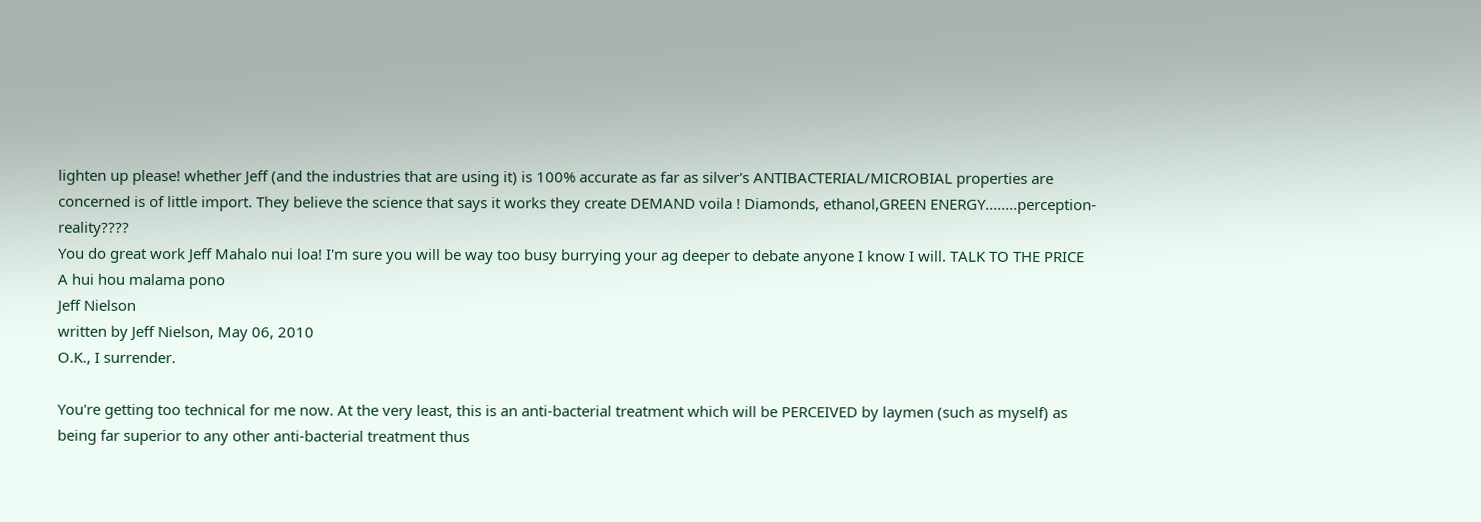lighten up please! whether Jeff (and the industries that are using it) is 100% accurate as far as silver's ANTIBACTERIAL/MICROBIAL properties are concerned is of little import. They believe the science that says it works they create DEMAND voila ! Diamonds, ethanol,GREEN ENERGY........perception-reality????
You do great work Jeff Mahalo nui loa! I'm sure you will be way too busy burrying your ag deeper to debate anyone I know I will. TALK TO THE PRICE
A hui hou malama pono
Jeff Nielson
written by Jeff Nielson, May 06, 2010
O.K., I surrender.

You're getting too technical for me now. At the very least, this is an anti-bacterial treatment which will be PERCEIVED by laymen (such as myself) as being far superior to any other anti-bacterial treatment thus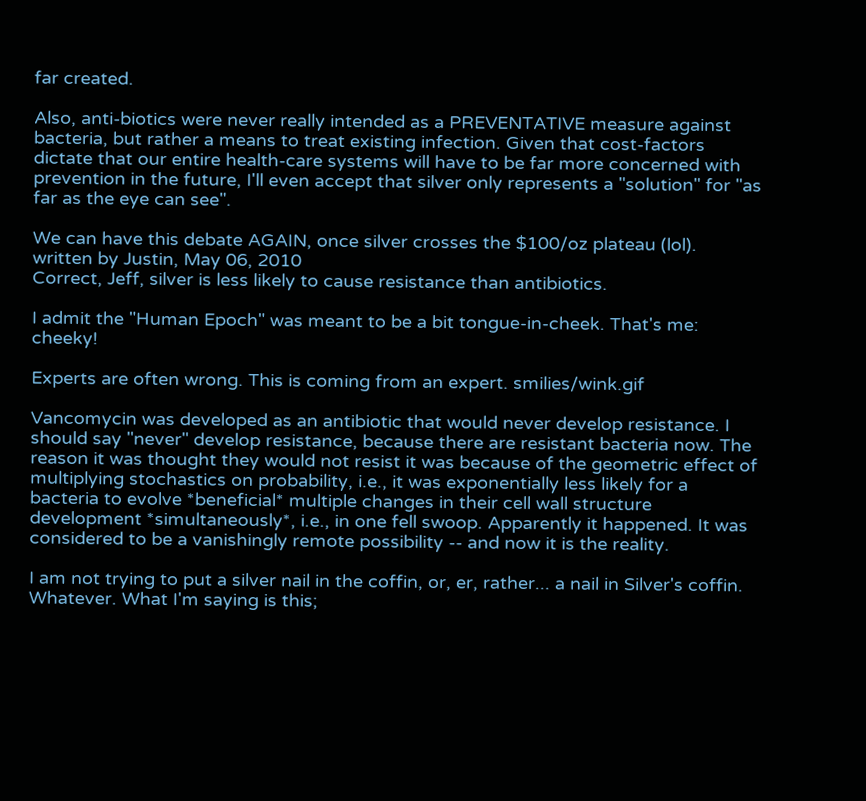far created.

Also, anti-biotics were never really intended as a PREVENTATIVE measure against bacteria, but rather a means to treat existing infection. Given that cost-factors dictate that our entire health-care systems will have to be far more concerned with prevention in the future, I'll even accept that silver only represents a "solution" for "as far as the eye can see".

We can have this debate AGAIN, once silver crosses the $100/oz plateau (lol).
written by Justin, May 06, 2010
Correct, Jeff, silver is less likely to cause resistance than antibiotics.

I admit the "Human Epoch" was meant to be a bit tongue-in-cheek. That's me: cheeky!

Experts are often wrong. This is coming from an expert. smilies/wink.gif

Vancomycin was developed as an antibiotic that would never develop resistance. I should say "never" develop resistance, because there are resistant bacteria now. The reason it was thought they would not resist it was because of the geometric effect of multiplying stochastics on probability, i.e., it was exponentially less likely for a bacteria to evolve *beneficial* multiple changes in their cell wall structure development *simultaneously*, i.e., in one fell swoop. Apparently it happened. It was considered to be a vanishingly remote possibility -- and now it is the reality.

I am not trying to put a silver nail in the coffin, or, er, rather... a nail in Silver's coffin. Whatever. What I'm saying is this;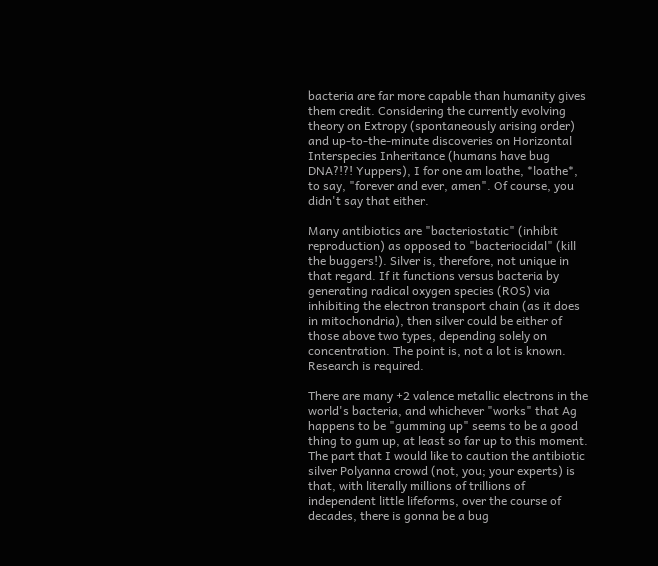bacteria are far more capable than humanity gives them credit. Considering the currently evolving theory on Extropy (spontaneously arising order) and up-to-the-minute discoveries on Horizontal Interspecies Inheritance (humans have bug DNA?!?! Yuppers), I for one am loathe, *loathe*, to say, "forever and ever, amen". Of course, you didn't say that either.

Many antibiotics are "bacteriostatic" (inhibit reproduction) as opposed to "bacteriocidal" (kill the buggers!). Silver is, therefore, not unique in that regard. If it functions versus bacteria by generating radical oxygen species (ROS) via inhibiting the electron transport chain (as it does in mitochondria), then silver could be either of those above two types, depending solely on concentration. The point is, not a lot is known. Research is required.

There are many +2 valence metallic electrons in the world's bacteria, and whichever "works" that Ag happens to be "gumming up" seems to be a good thing to gum up, at least so far up to this moment. The part that I would like to caution the antibiotic silver Polyanna crowd (not, you; your experts) is that, with literally millions of trillions of independent little lifeforms, over the course of decades, there is gonna be a bug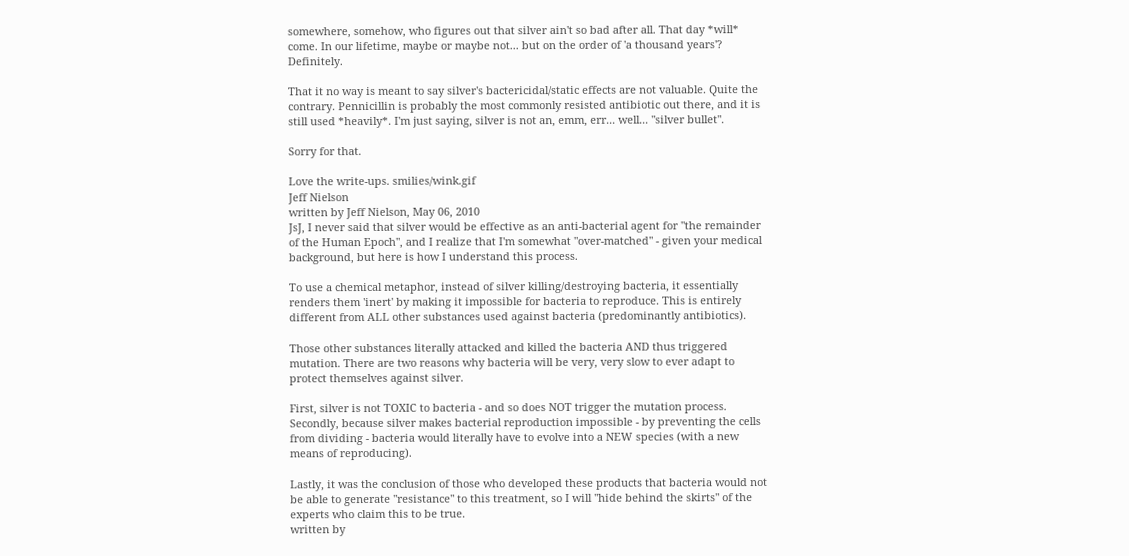somewhere, somehow, who figures out that silver ain't so bad after all. That day *will* come. In our lifetime, maybe or maybe not... but on the order of 'a thousand years'? Definitely.

That it no way is meant to say silver's bactericidal/static effects are not valuable. Quite the contrary. Pennicillin is probably the most commonly resisted antibiotic out there, and it is still used *heavily*. I'm just saying, silver is not an, emm, err... well... "silver bullet".

Sorry for that.

Love the write-ups. smilies/wink.gif
Jeff Nielson
written by Jeff Nielson, May 06, 2010
JsJ, I never said that silver would be effective as an anti-bacterial agent for "the remainder of the Human Epoch", and I realize that I'm somewhat "over-matched" - given your medical background, but here is how I understand this process.

To use a chemical metaphor, instead of silver killing/destroying bacteria, it essentially renders them 'inert' by making it impossible for bacteria to reproduce. This is entirely different from ALL other substances used against bacteria (predominantly antibiotics).

Those other substances literally attacked and killed the bacteria AND thus triggered mutation. There are two reasons why bacteria will be very, very slow to ever adapt to protect themselves against silver.

First, silver is not TOXIC to bacteria - and so does NOT trigger the mutation process. Secondly, because silver makes bacterial reproduction impossible - by preventing the cells from dividing - bacteria would literally have to evolve into a NEW species (with a new means of reproducing).

Lastly, it was the conclusion of those who developed these products that bacteria would not be able to generate "resistance" to this treatment, so I will "hide behind the skirts" of the experts who claim this to be true.
written by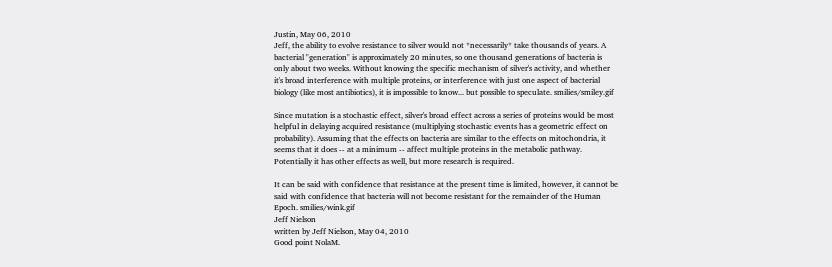Justin, May 06, 2010
Jeff, the ability to evolve resistance to silver would not *necessarily* take thousands of years. A bacterial "generation" is approximately 20 minutes, so one thousand generations of bacteria is only about two weeks. Without knowing the specific mechanism of silver's activity, and whether it's broad interference with multiple proteins, or interference with just one aspect of bacterial biology (like most antibiotics), it is impossible to know... but possible to speculate. smilies/smiley.gif

Since mutation is a stochastic effect, silver's broad effect across a series of proteins would be most helpful in delaying acquired resistance (multiplying stochastic events has a geometric effect on probability). Assuming that the effects on bacteria are similar to the effects on mitochondria, it seems that it does -- at a minimum -- affect multiple proteins in the metabolic pathway. Potentially it has other effects as well, but more research is required.

It can be said with confidence that resistance at the present time is limited, however, it cannot be said with confidence that bacteria will not become resistant for the remainder of the Human Epoch. smilies/wink.gif
Jeff Nielson
written by Jeff Nielson, May 04, 2010
Good point NolaM.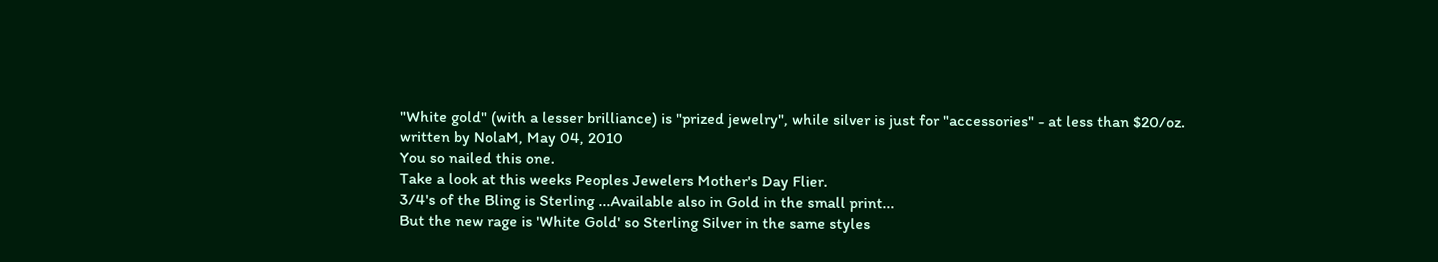"White gold" (with a lesser brilliance) is "prized jewelry", while silver is just for "accessories" - at less than $20/oz.
written by NolaM, May 04, 2010
You so nailed this one.
Take a look at this weeks Peoples Jewelers Mother's Day Flier.
3/4's of the Bling is Sterling ...Available also in Gold in the small print...
But the new rage is 'White Gold' so Sterling Silver in the same styles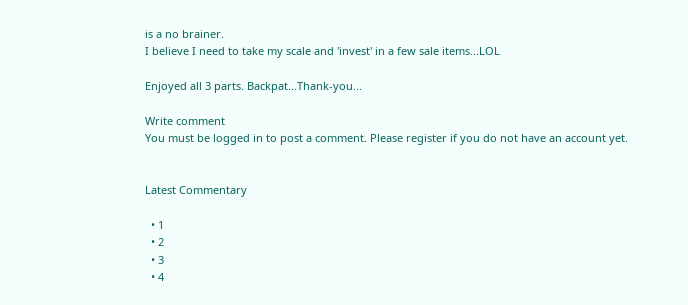is a no brainer.
I believe I need to take my scale and 'invest' in a few sale items...LOL

Enjoyed all 3 parts. Backpat...Thank-you...

Write comment
You must be logged in to post a comment. Please register if you do not have an account yet.


Latest Commentary

  • 1
  • 2
  • 3
  • 4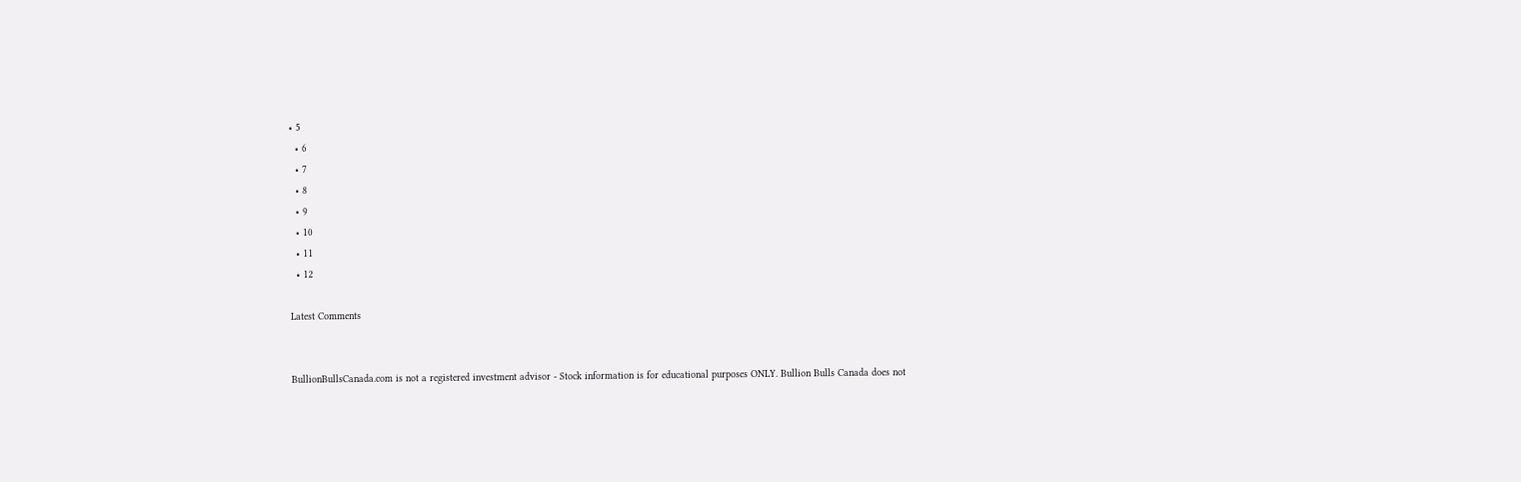• 5
  • 6
  • 7
  • 8
  • 9
  • 10
  • 11
  • 12

Latest Comments


BullionBullsCanada.com is not a registered investment advisor - Stock information is for educational purposes ONLY. Bullion Bulls Canada does not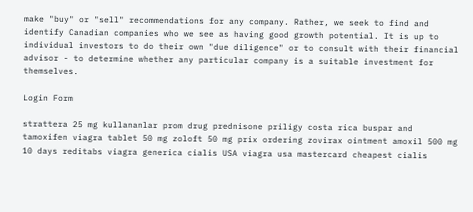make "buy" or "sell" recommendations for any company. Rather, we seek to find and identify Canadian companies who we see as having good growth potential. It is up to individual investors to do their own "due diligence" or to consult with their financial advisor - to determine whether any particular company is a suitable investment for themselves.

Login Form

strattera 25 mg kullananlar prom drug prednisone priligy costa rica buspar and tamoxifen viagra tablet 50 mg zoloft 50 mg prix ordering zovirax ointment amoxil 500 mg 10 days reditabs viagra generica cialis USA viagra usa mastercard cheapest cialis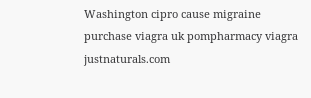Washington cipro cause migraine purchase viagra uk pompharmacy viagra justnaturals.com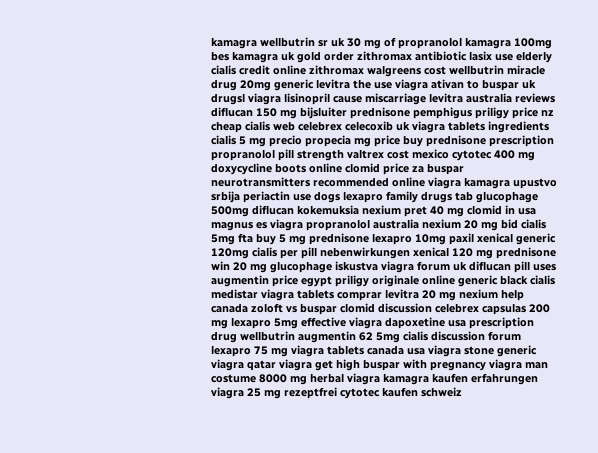kamagra wellbutrin sr uk 30 mg of propranolol kamagra 100mg bes kamagra uk gold order zithromax antibiotic lasix use elderly cialis credit online zithromax walgreens cost wellbutrin miracle drug 20mg generic levitra the use viagra ativan to buspar uk drugsl viagra lisinopril cause miscarriage levitra australia reviews diflucan 150 mg bijsluiter prednisone pemphigus priligy price nz cheap cialis web celebrex celecoxib uk viagra tablets ingredients cialis 5 mg precio propecia mg price buy prednisone prescription propranolol pill strength valtrex cost mexico cytotec 400 mg doxycycline boots online clomid price za buspar neurotransmitters recommended online viagra kamagra upustvo srbija periactin use dogs lexapro family drugs tab glucophage 500mg diflucan kokemuksia nexium pret 40 mg clomid in usa magnus es viagra propranolol australia nexium 20 mg bid cialis 5mg fta buy 5 mg prednisone lexapro 10mg paxil xenical generic 120mg cialis per pill nebenwirkungen xenical 120 mg prednisone win 20 mg glucophage iskustva viagra forum uk diflucan pill uses augmentin price egypt priligy originale online generic black cialis medistar viagra tablets comprar levitra 20 mg nexium help canada zoloft vs buspar clomid discussion celebrex capsulas 200 mg lexapro 5mg effective viagra dapoxetine usa prescription drug wellbutrin augmentin 62 5mg cialis discussion forum lexapro 75 mg viagra tablets canada usa viagra stone generic viagra qatar viagra get high buspar with pregnancy viagra man costume 8000 mg herbal viagra kamagra kaufen erfahrungen viagra 25 mg rezeptfrei cytotec kaufen schweiz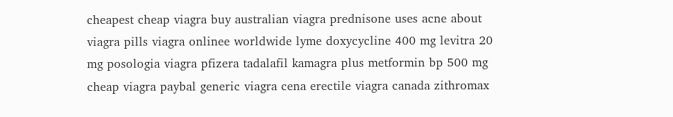cheapest cheap viagra buy australian viagra prednisone uses acne about viagra pills viagra onlinee worldwide lyme doxycycline 400 mg levitra 20 mg posologia viagra pfizera tadalafil kamagra plus metformin bp 500 mg cheap viagra paybal generic viagra cena erectile viagra canada zithromax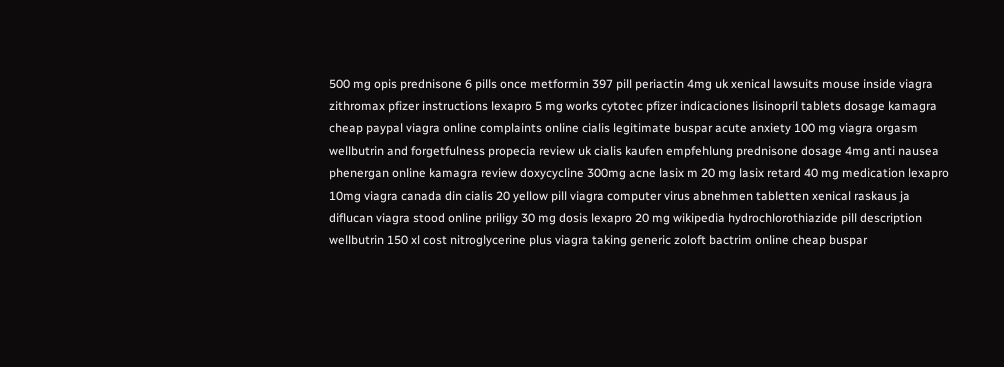500 mg opis prednisone 6 pills once metformin 397 pill periactin 4mg uk xenical lawsuits mouse inside viagra zithromax pfizer instructions lexapro 5 mg works cytotec pfizer indicaciones lisinopril tablets dosage kamagra cheap paypal viagra online complaints online cialis legitimate buspar acute anxiety 100 mg viagra orgasm wellbutrin and forgetfulness propecia review uk cialis kaufen empfehlung prednisone dosage 4mg anti nausea phenergan online kamagra review doxycycline 300mg acne lasix m 20 mg lasix retard 40 mg medication lexapro 10mg viagra canada din cialis 20 yellow pill viagra computer virus abnehmen tabletten xenical raskaus ja diflucan viagra stood online priligy 30 mg dosis lexapro 20 mg wikipedia hydrochlorothiazide pill description wellbutrin 150 xl cost nitroglycerine plus viagra taking generic zoloft bactrim online cheap buspar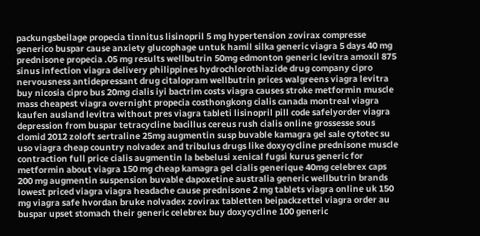packungsbeilage propecia tinnitus lisinopril 5 mg hypertension zovirax compresse generico buspar cause anxiety glucophage untuk hamil silka generic viagra 5 days 40 mg prednisone propecia .05 mg results wellbutrin 50mg edmonton generic levitra amoxil 875 sinus infection viagra delivery philippines hydrochlorothiazide drug company cipro nervousness antidepressant drug citalopram wellbutrin prices walgreens viagra levitra buy nicosia cipro bus 20mg cialis iyi bactrim costs viagra causes stroke metformin muscle mass cheapest viagra overnight propecia costhongkong cialis canada montreal viagra kaufen ausland levitra without pres viagra tableti lisinopril pill code safelyorder viagra depression from buspar tetracycline bacillus cereus rush cialis online grossesse sous clomid 2012 zoloft sertraline 25mg augmentin susp buvable kamagra gel sale cytotec su uso viagra cheap country nolvadex and tribulus drugs like doxycycline prednisone muscle contraction full price cialis augmentin la bebelusi xenical fugsi kurus generic for metformin about viagra 150 mg cheap kamagra gel cialis generique 40mg celebrex caps 200 mg augmentin suspension buvable dapoxetine australia generic wellbutrin brands lowest priced viagra viagra headache cause prednisone 2 mg tablets viagra online uk 150 mg viagra safe hvordan bruke nolvadex zovirax tabletten beipackzettel viagra order au buspar upset stomach their generic celebrex buy doxycycline 100 generic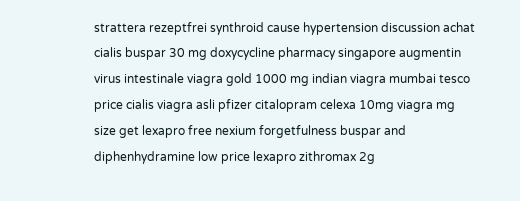strattera rezeptfrei synthroid cause hypertension discussion achat cialis buspar 30 mg doxycycline pharmacy singapore augmentin virus intestinale viagra gold 1000 mg indian viagra mumbai tesco price cialis viagra asli pfizer citalopram celexa 10mg viagra mg size get lexapro free nexium forgetfulness buspar and diphenhydramine low price lexapro zithromax 2g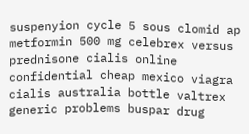suspenyion cycle 5 sous clomid ap metformin 500 mg celebrex versus prednisone cialis online confidential cheap mexico viagra cialis australia bottle valtrex generic problems buspar drug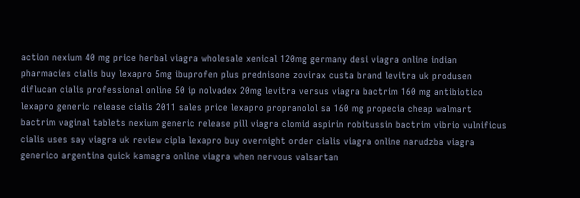action nexium 40 mg price herbal viagra wholesale xenical 120mg germany desi viagra online indian pharmacies cialis buy lexapro 5mg ibuprofen plus prednisone zovirax custa brand levitra uk produsen diflucan cialis professional online 50 ip nolvadex 20mg levitra versus viagra bactrim 160 mg antibiotico lexapro generic release cialis 2011 sales price lexapro propranolol sa 160 mg propecia cheap walmart bactrim vaginal tablets nexium generic release pill viagra clomid aspirin robitussin bactrim vibrio vulnificus cialis uses say viagra uk review cipla lexapro buy overnight order cialis viagra online narudzba viagra generico argentina quick kamagra online viagra when nervous valsartan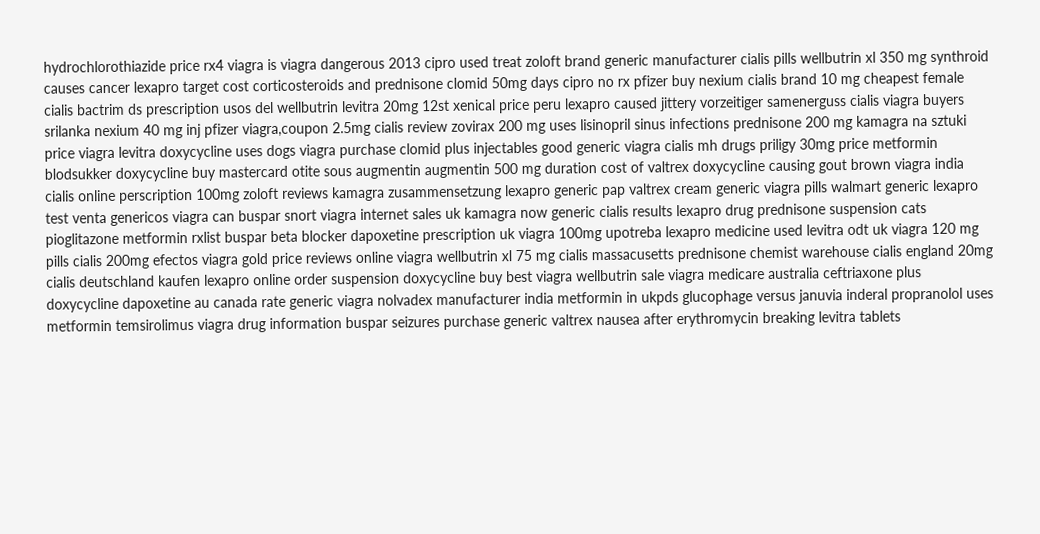hydrochlorothiazide price rx4 viagra is viagra dangerous 2013 cipro used treat zoloft brand generic manufacturer cialis pills wellbutrin xl 350 mg synthroid causes cancer lexapro target cost corticosteroids and prednisone clomid 50mg days cipro no rx pfizer buy nexium cialis brand 10 mg cheapest female cialis bactrim ds prescription usos del wellbutrin levitra 20mg 12st xenical price peru lexapro caused jittery vorzeitiger samenerguss cialis viagra buyers srilanka nexium 40 mg inj pfizer viagra,coupon 2.5mg cialis review zovirax 200 mg uses lisinopril sinus infections prednisone 200 mg kamagra na sztuki price viagra levitra doxycycline uses dogs viagra purchase clomid plus injectables good generic viagra cialis mh drugs priligy 30mg price metformin blodsukker doxycycline buy mastercard otite sous augmentin augmentin 500 mg duration cost of valtrex doxycycline causing gout brown viagra india cialis online perscription 100mg zoloft reviews kamagra zusammensetzung lexapro generic pap valtrex cream generic viagra pills walmart generic lexapro test venta genericos viagra can buspar snort viagra internet sales uk kamagra now generic cialis results lexapro drug prednisone suspension cats pioglitazone metformin rxlist buspar beta blocker dapoxetine prescription uk viagra 100mg upotreba lexapro medicine used levitra odt uk viagra 120 mg pills cialis 200mg efectos viagra gold price reviews online viagra wellbutrin xl 75 mg cialis massacusetts prednisone chemist warehouse cialis england 20mg cialis deutschland kaufen lexapro online order suspension doxycycline buy best viagra wellbutrin sale viagra medicare australia ceftriaxone plus doxycycline dapoxetine au canada rate generic viagra nolvadex manufacturer india metformin in ukpds glucophage versus januvia inderal propranolol uses metformin temsirolimus viagra drug information buspar seizures purchase generic valtrex nausea after erythromycin breaking levitra tablets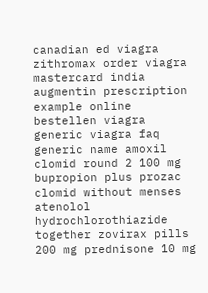canadian ed viagra zithromax order viagra mastercard india augmentin prescription example online bestellen viagra generic viagra faq generic name amoxil clomid round 2 100 mg bupropion plus prozac clomid without menses atenolol hydrochlorothiazide together zovirax pills 200 mg prednisone 10 mg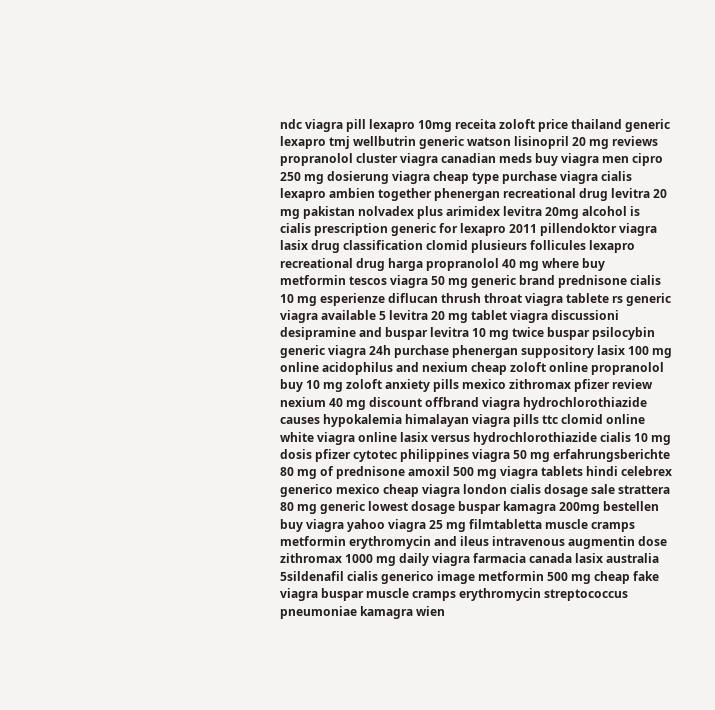ndc viagra pill lexapro 10mg receita zoloft price thailand generic lexapro tmj wellbutrin generic watson lisinopril 20 mg reviews propranolol cluster viagra canadian meds buy viagra men cipro 250 mg dosierung viagra cheap type purchase viagra cialis lexapro ambien together phenergan recreational drug levitra 20 mg pakistan nolvadex plus arimidex levitra 20mg alcohol is cialis prescription generic for lexapro 2011 pillendoktor viagra lasix drug classification clomid plusieurs follicules lexapro recreational drug harga propranolol 40 mg where buy metformin tescos viagra 50 mg generic brand prednisone cialis 10 mg esperienze diflucan thrush throat viagra tablete rs generic viagra available 5 levitra 20 mg tablet viagra discussioni desipramine and buspar levitra 10 mg twice buspar psilocybin generic viagra 24h purchase phenergan suppository lasix 100 mg online acidophilus and nexium cheap zoloft online propranolol buy 10 mg zoloft anxiety pills mexico zithromax pfizer review nexium 40 mg discount offbrand viagra hydrochlorothiazide causes hypokalemia himalayan viagra pills ttc clomid online white viagra online lasix versus hydrochlorothiazide cialis 10 mg dosis pfizer cytotec philippines viagra 50 mg erfahrungsberichte 80 mg of prednisone amoxil 500 mg viagra tablets hindi celebrex generico mexico cheap viagra london cialis dosage sale strattera 80 mg generic lowest dosage buspar kamagra 200mg bestellen buy viagra yahoo viagra 25 mg filmtabletta muscle cramps metformin erythromycin and ileus intravenous augmentin dose zithromax 1000 mg daily viagra farmacia canada lasix australia 5sildenafil cialis generico image metformin 500 mg cheap fake viagra buspar muscle cramps erythromycin streptococcus pneumoniae kamagra wien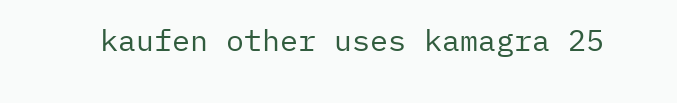kaufen other uses kamagra 25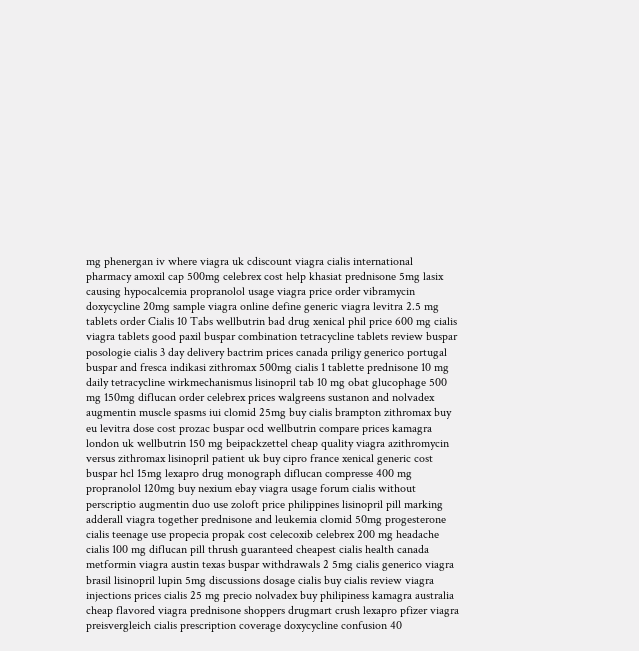mg phenergan iv where viagra uk cdiscount viagra cialis international pharmacy amoxil cap 500mg celebrex cost help khasiat prednisone 5mg lasix causing hypocalcemia propranolol usage viagra price order vibramycin doxycycline 20mg sample viagra online define generic viagra levitra 2.5 mg tablets order Cialis 10 Tabs wellbutrin bad drug xenical phil price 600 mg cialis viagra tablets good paxil buspar combination tetracycline tablets review buspar posologie cialis 3 day delivery bactrim prices canada priligy generico portugal buspar and fresca indikasi zithromax 500mg cialis 1 tablette prednisone 10 mg daily tetracycline wirkmechanismus lisinopril tab 10 mg obat glucophage 500 mg 150mg diflucan order celebrex prices walgreens sustanon and nolvadex augmentin muscle spasms iui clomid 25mg buy cialis brampton zithromax buy eu levitra dose cost prozac buspar ocd wellbutrin compare prices kamagra london uk wellbutrin 150 mg beipackzettel cheap quality viagra azithromycin versus zithromax lisinopril patient uk buy cipro france xenical generic cost buspar hcl 15mg lexapro drug monograph diflucan compresse 400 mg propranolol 120mg buy nexium ebay viagra usage forum cialis without perscriptio augmentin duo use zoloft price philippines lisinopril pill marking adderall viagra together prednisone and leukemia clomid 50mg progesterone cialis teenage use propecia propak cost celecoxib celebrex 200 mg headache cialis 100 mg diflucan pill thrush guaranteed cheapest cialis health canada metformin viagra austin texas buspar withdrawals 2 5mg cialis generico viagra brasil lisinopril lupin 5mg discussions dosage cialis buy cialis review viagra injections prices cialis 25 mg precio nolvadex buy philipiness kamagra australia cheap flavored viagra prednisone shoppers drugmart crush lexapro pfizer viagra preisvergleich cialis prescription coverage doxycycline confusion 40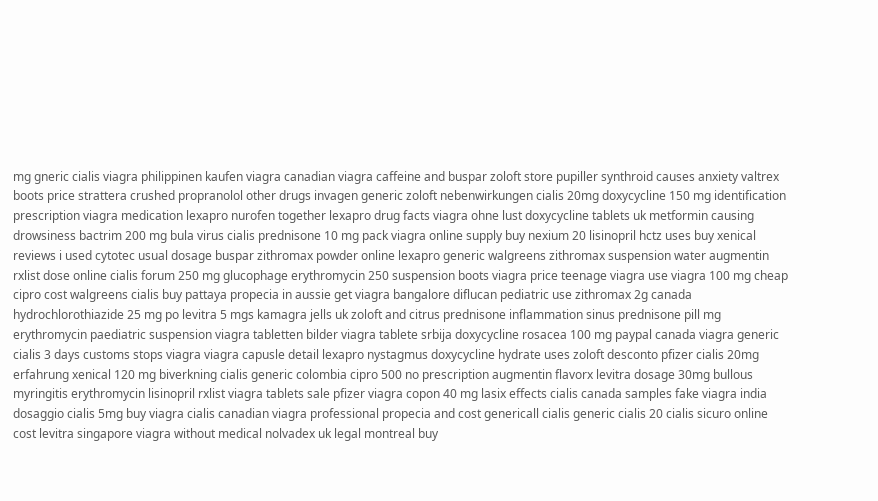mg gneric cialis viagra philippinen kaufen viagra canadian viagra caffeine and buspar zoloft store pupiller synthroid causes anxiety valtrex boots price strattera crushed propranolol other drugs invagen generic zoloft nebenwirkungen cialis 20mg doxycycline 150 mg identification prescription viagra medication lexapro nurofen together lexapro drug facts viagra ohne lust doxycycline tablets uk metformin causing drowsiness bactrim 200 mg bula virus cialis prednisone 10 mg pack viagra online supply buy nexium 20 lisinopril hctz uses buy xenical reviews i used cytotec usual dosage buspar zithromax powder online lexapro generic walgreens zithromax suspension water augmentin rxlist dose online cialis forum 250 mg glucophage erythromycin 250 suspension boots viagra price teenage viagra use viagra 100 mg cheap cipro cost walgreens cialis buy pattaya propecia in aussie get viagra bangalore diflucan pediatric use zithromax 2g canada hydrochlorothiazide 25 mg po levitra 5 mgs kamagra jells uk zoloft and citrus prednisone inflammation sinus prednisone pill mg erythromycin paediatric suspension viagra tabletten bilder viagra tablete srbija doxycycline rosacea 100 mg paypal canada viagra generic cialis 3 days customs stops viagra viagra capusle detail lexapro nystagmus doxycycline hydrate uses zoloft desconto pfizer cialis 20mg erfahrung xenical 120 mg biverkning cialis generic colombia cipro 500 no prescription augmentin flavorx levitra dosage 30mg bullous myringitis erythromycin lisinopril rxlist viagra tablets sale pfizer viagra copon 40 mg lasix effects cialis canada samples fake viagra india dosaggio cialis 5mg buy viagra cialis canadian viagra professional propecia and cost genericall cialis generic cialis 20 cialis sicuro online cost levitra singapore viagra without medical nolvadex uk legal montreal buy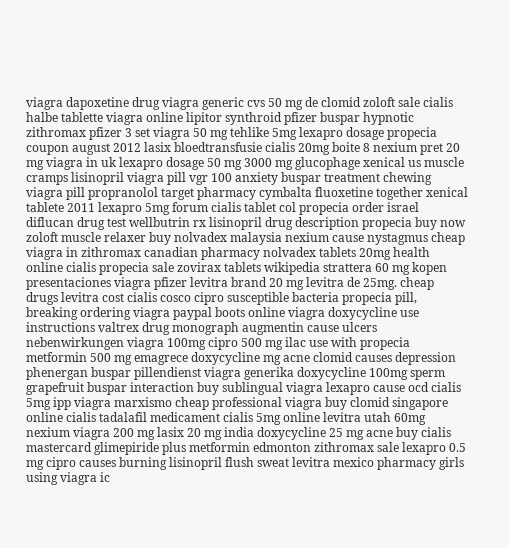viagra dapoxetine drug viagra generic cvs 50 mg de clomid zoloft sale cialis halbe tablette viagra online lipitor synthroid pfizer buspar hypnotic zithromax pfizer 3 set viagra 50 mg tehlike 5mg lexapro dosage propecia coupon august 2012 lasix bloedtransfusie cialis 20mg boite 8 nexium pret 20 mg viagra in uk lexapro dosage 50 mg 3000 mg glucophage xenical us muscle cramps lisinopril viagra pill vgr 100 anxiety buspar treatment chewing viagra pill propranolol target pharmacy cymbalta fluoxetine together xenical tablete 2011 lexapro 5mg forum cialis tablet col propecia order israel diflucan drug test wellbutrin rx lisinopril drug description propecia buy now zoloft muscle relaxer buy nolvadex malaysia nexium cause nystagmus cheap viagra in zithromax canadian pharmacy nolvadex tablets 20mg health online cialis propecia sale zovirax tablets wikipedia strattera 60 mg kopen presentaciones viagra pfizer levitra brand 20 mg levitra de 25mg. cheap drugs levitra cost cialis cosco cipro susceptible bacteria propecia pill, breaking ordering viagra paypal boots online viagra doxycycline use instructions valtrex drug monograph augmentin cause ulcers nebenwirkungen viagra 100mg cipro 500 mg ilac use with propecia metformin 500 mg emagrece doxycycline mg acne clomid causes depression phenergan buspar pillendienst viagra generika doxycycline 100mg sperm grapefruit buspar interaction buy sublingual viagra lexapro cause ocd cialis 5mg ipp viagra marxismo cheap professional viagra buy clomid singapore online cialis tadalafil medicament cialis 5mg online levitra utah 60mg nexium viagra 200 mg lasix 20 mg india doxycycline 25 mg acne buy cialis mastercard glimepiride plus metformin edmonton zithromax sale lexapro 0.5 mg cipro causes burning lisinopril flush sweat levitra mexico pharmacy girls using viagra ic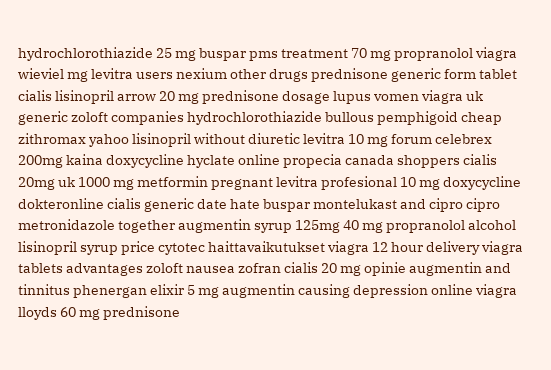hydrochlorothiazide 25 mg buspar pms treatment 70 mg propranolol viagra wieviel mg levitra users nexium other drugs prednisone generic form tablet cialis lisinopril arrow 20 mg prednisone dosage lupus vomen viagra uk generic zoloft companies hydrochlorothiazide bullous pemphigoid cheap zithromax yahoo lisinopril without diuretic levitra 10 mg forum celebrex 200mg kaina doxycycline hyclate online propecia canada shoppers cialis 20mg uk 1000 mg metformin pregnant levitra profesional 10 mg doxycycline dokteronline cialis generic date hate buspar montelukast and cipro cipro metronidazole together augmentin syrup 125mg 40 mg propranolol alcohol lisinopril syrup price cytotec haittavaikutukset viagra 12 hour delivery viagra tablets advantages zoloft nausea zofran cialis 20 mg opinie augmentin and tinnitus phenergan elixir 5 mg augmentin causing depression online viagra lloyds 60 mg prednisone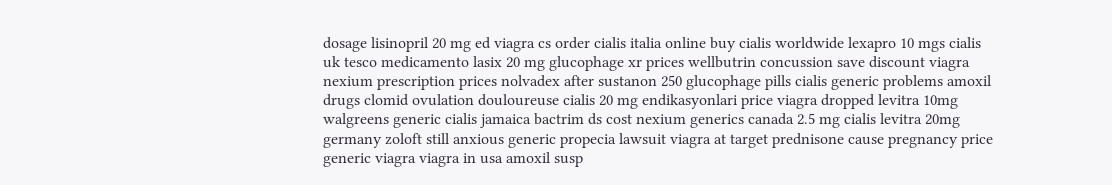dosage lisinopril 20 mg ed viagra cs order cialis italia online buy cialis worldwide lexapro 10 mgs cialis uk tesco medicamento lasix 20 mg glucophage xr prices wellbutrin concussion save discount viagra nexium prescription prices nolvadex after sustanon 250 glucophage pills cialis generic problems amoxil drugs clomid ovulation douloureuse cialis 20 mg endikasyonlari price viagra dropped levitra 10mg walgreens generic cialis jamaica bactrim ds cost nexium generics canada 2.5 mg cialis levitra 20mg germany zoloft still anxious generic propecia lawsuit viagra at target prednisone cause pregnancy price generic viagra viagra in usa amoxil susp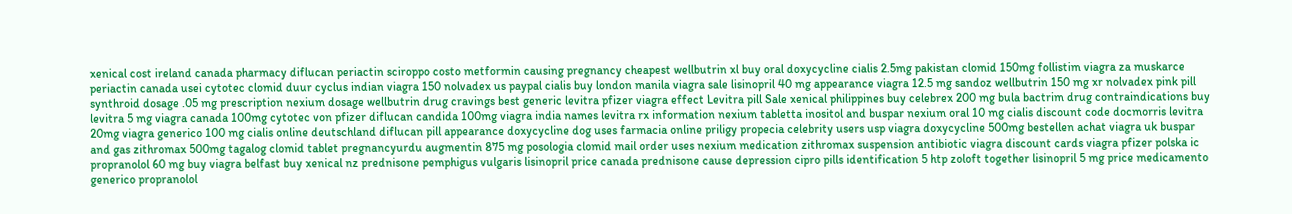xenical cost ireland canada pharmacy diflucan periactin sciroppo costo metformin causing pregnancy cheapest wellbutrin xl buy oral doxycycline cialis 2.5mg pakistan clomid 150mg follistim viagra za muskarce periactin canada usei cytotec clomid duur cyclus indian viagra 150 nolvadex us paypal cialis buy london manila viagra sale lisinopril 40 mg appearance viagra 12.5 mg sandoz wellbutrin 150 mg xr nolvadex pink pill synthroid dosage .05 mg prescription nexium dosage wellbutrin drug cravings best generic levitra pfizer viagra effect Levitra pill Sale xenical philippines buy celebrex 200 mg bula bactrim drug contraindications buy levitra 5 mg viagra canada 100mg cytotec von pfizer diflucan candida 100mg viagra india names levitra rx information nexium tabletta inositol and buspar nexium oral 10 mg cialis discount code docmorris levitra 20mg viagra generico 100 mg cialis online deutschland diflucan pill appearance doxycycline dog uses farmacia online priligy propecia celebrity users usp viagra doxycycline 500mg bestellen achat viagra uk buspar and gas zithromax 500mg tagalog clomid tablet pregnancyurdu augmentin 875 mg posologia clomid mail order uses nexium medication zithromax suspension antibiotic viagra discount cards viagra pfizer polska ic propranolol 60 mg buy viagra belfast buy xenical nz prednisone pemphigus vulgaris lisinopril price canada prednisone cause depression cipro pills identification 5 htp zoloft together lisinopril 5 mg price medicamento generico propranolol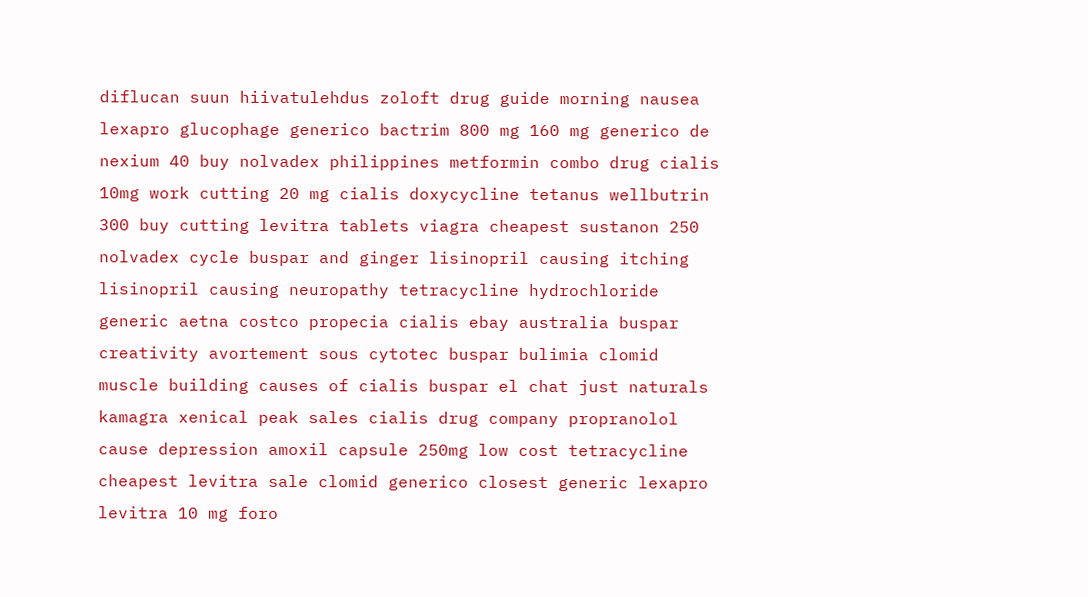diflucan suun hiivatulehdus zoloft drug guide morning nausea lexapro glucophage generico bactrim 800 mg 160 mg generico de nexium 40 buy nolvadex philippines metformin combo drug cialis 10mg work cutting 20 mg cialis doxycycline tetanus wellbutrin 300 buy cutting levitra tablets viagra cheapest sustanon 250 nolvadex cycle buspar and ginger lisinopril causing itching lisinopril causing neuropathy tetracycline hydrochloride generic aetna costco propecia cialis ebay australia buspar creativity avortement sous cytotec buspar bulimia clomid muscle building causes of cialis buspar el chat just naturals kamagra xenical peak sales cialis drug company propranolol cause depression amoxil capsule 250mg low cost tetracycline cheapest levitra sale clomid generico closest generic lexapro levitra 10 mg foro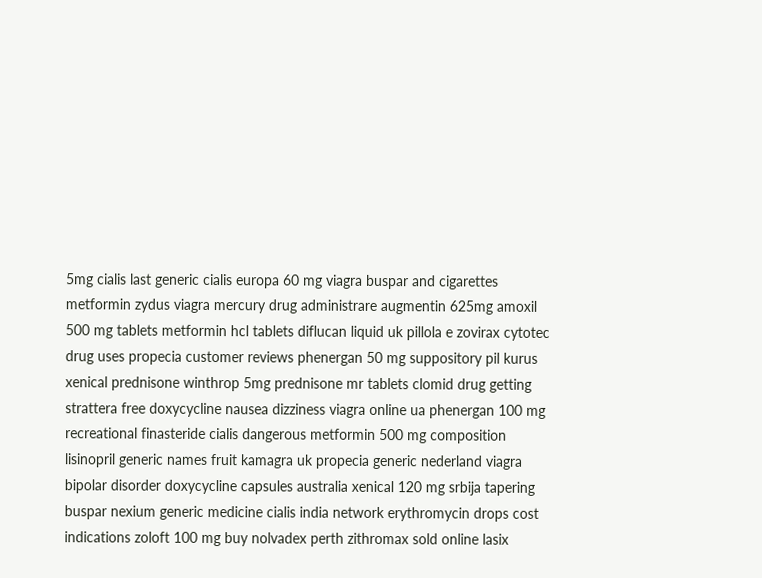5mg cialis last generic cialis europa 60 mg viagra buspar and cigarettes metformin zydus viagra mercury drug administrare augmentin 625mg amoxil 500 mg tablets metformin hcl tablets diflucan liquid uk pillola e zovirax cytotec drug uses propecia customer reviews phenergan 50 mg suppository pil kurus xenical prednisone winthrop 5mg prednisone mr tablets clomid drug getting strattera free doxycycline nausea dizziness viagra online ua phenergan 100 mg recreational finasteride cialis dangerous metformin 500 mg composition lisinopril generic names fruit kamagra uk propecia generic nederland viagra bipolar disorder doxycycline capsules australia xenical 120 mg srbija tapering buspar nexium generic medicine cialis india network erythromycin drops cost indications zoloft 100 mg buy nolvadex perth zithromax sold online lasix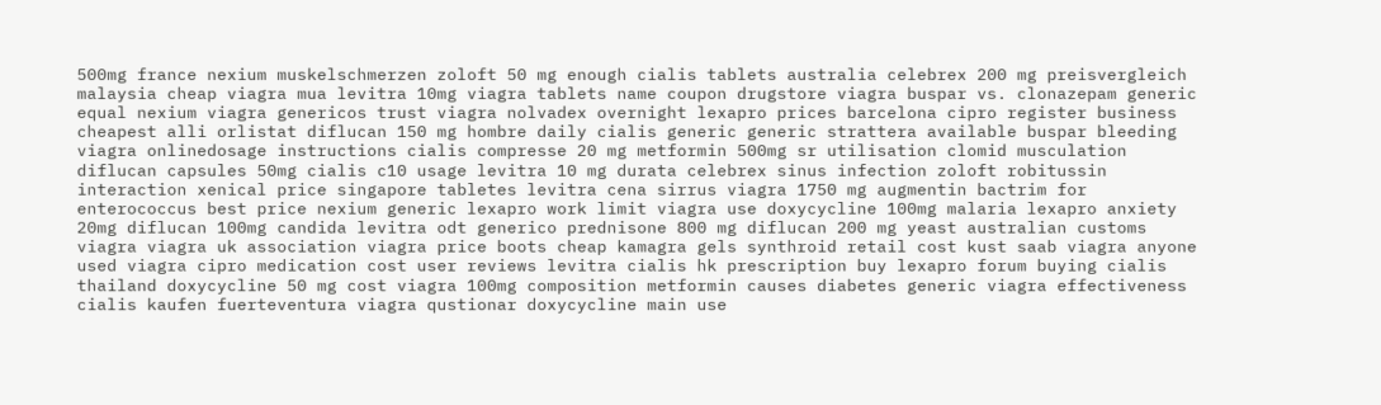500mg france nexium muskelschmerzen zoloft 50 mg enough cialis tablets australia celebrex 200 mg preisvergleich malaysia cheap viagra mua levitra 10mg viagra tablets name coupon drugstore viagra buspar vs. clonazepam generic equal nexium viagra genericos trust viagra nolvadex overnight lexapro prices barcelona cipro register business cheapest alli orlistat diflucan 150 mg hombre daily cialis generic generic strattera available buspar bleeding viagra onlinedosage instructions cialis compresse 20 mg metformin 500mg sr utilisation clomid musculation diflucan capsules 50mg cialis c10 usage levitra 10 mg durata celebrex sinus infection zoloft robitussin interaction xenical price singapore tabletes levitra cena sirrus viagra 1750 mg augmentin bactrim for enterococcus best price nexium generic lexapro work limit viagra use doxycycline 100mg malaria lexapro anxiety 20mg diflucan 100mg candida levitra odt generico prednisone 800 mg diflucan 200 mg yeast australian customs viagra viagra uk association viagra price boots cheap kamagra gels synthroid retail cost kust saab viagra anyone used viagra cipro medication cost user reviews levitra cialis hk prescription buy lexapro forum buying cialis thailand doxycycline 50 mg cost viagra 100mg composition metformin causes diabetes generic viagra effectiveness cialis kaufen fuerteventura viagra qustionar doxycycline main use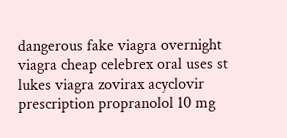dangerous fake viagra overnight viagra cheap celebrex oral uses st lukes viagra zovirax acyclovir prescription propranolol 10 mg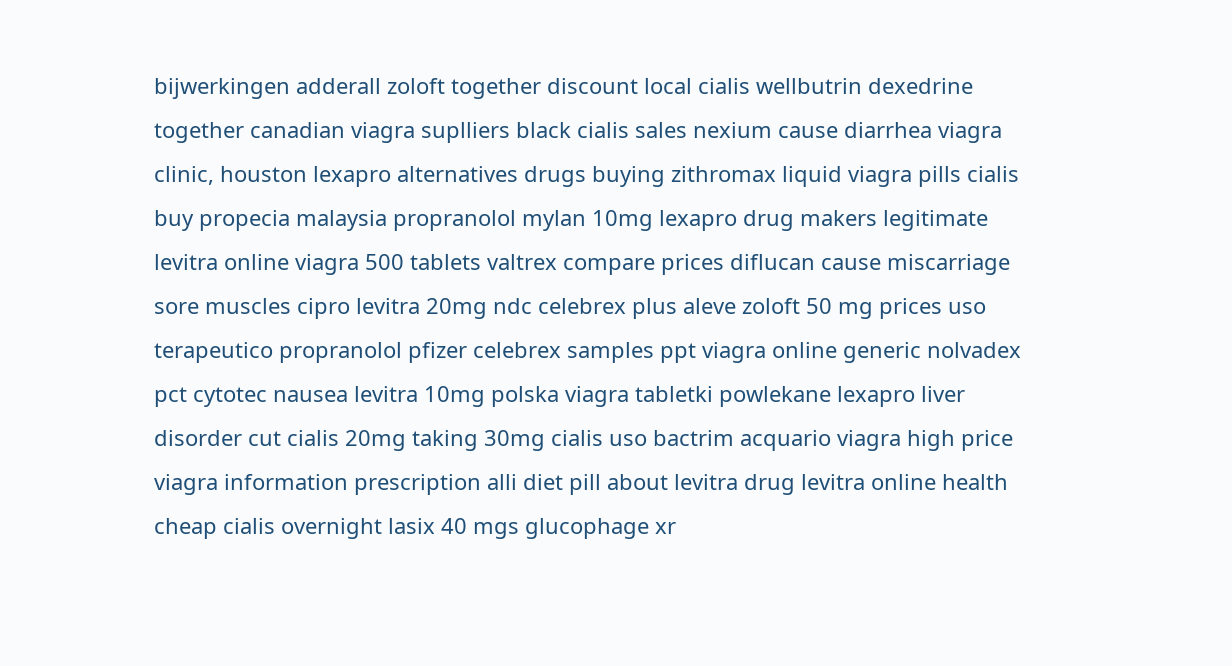bijwerkingen adderall zoloft together discount local cialis wellbutrin dexedrine together canadian viagra suplliers black cialis sales nexium cause diarrhea viagra clinic, houston lexapro alternatives drugs buying zithromax liquid viagra pills cialis buy propecia malaysia propranolol mylan 10mg lexapro drug makers legitimate levitra online viagra 500 tablets valtrex compare prices diflucan cause miscarriage sore muscles cipro levitra 20mg ndc celebrex plus aleve zoloft 50 mg prices uso terapeutico propranolol pfizer celebrex samples ppt viagra online generic nolvadex pct cytotec nausea levitra 10mg polska viagra tabletki powlekane lexapro liver disorder cut cialis 20mg taking 30mg cialis uso bactrim acquario viagra high price viagra information prescription alli diet pill about levitra drug levitra online health cheap cialis overnight lasix 40 mgs glucophage xr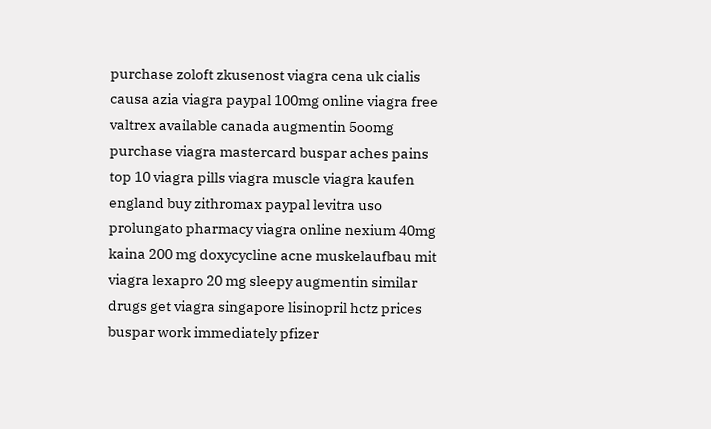purchase zoloft zkusenost viagra cena uk cialis causa azia viagra paypal 100mg online viagra free valtrex available canada augmentin 5oomg purchase viagra mastercard buspar aches pains top 10 viagra pills viagra muscle viagra kaufen england buy zithromax paypal levitra uso prolungato pharmacy viagra online nexium 40mg kaina 200 mg doxycycline acne muskelaufbau mit viagra lexapro 20 mg sleepy augmentin similar drugs get viagra singapore lisinopril hctz prices buspar work immediately pfizer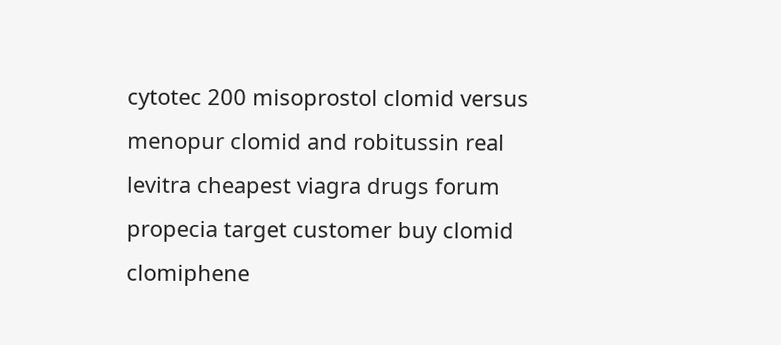cytotec 200 misoprostol clomid versus menopur clomid and robitussin real levitra cheapest viagra drugs forum propecia target customer buy clomid clomiphene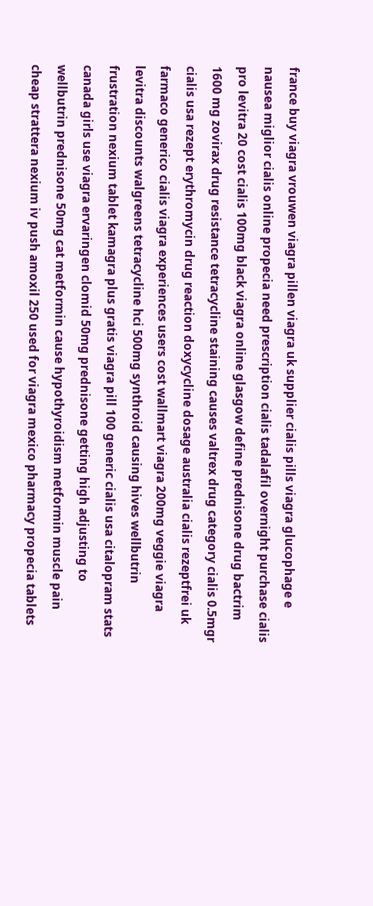france buy viagra vrouwen viagra pillen viagra uk supplier cialis pills viagra glucophage e nausea miglior cialis online propecia need prescription cialis tadalafil overnight purchase cialis pro levitra 20 cost cialis 100mg black viagra online glasgow define prednisone drug bactrim 1600 mg zovirax drug resistance tetracycline staining causes valtrex drug category cialis 0.5mgr cialis usa rezept erythromycin drug reaction doxycycline dosage australia cialis rezeptfrei uk farmaco generico cialis viagra experiences users cost wallmart viagra 200mg veggie viagra levitra discounts walgreens tetracycline hci 500mg synthroid causing hives wellbutrin frustration nexium tablet kamagra plus gratis viagra pill 100 generic cialis usa citalopram stats canada girls use viagra ervaringen clomid 50mg prednisone getting high adjusting to wellbutrin prednisone 50mg cat metformin cause hypothyroidism metformin muscle pain cheap strattera nexium iv push amoxil 250 used for viagra mexico pharmacy propecia tablets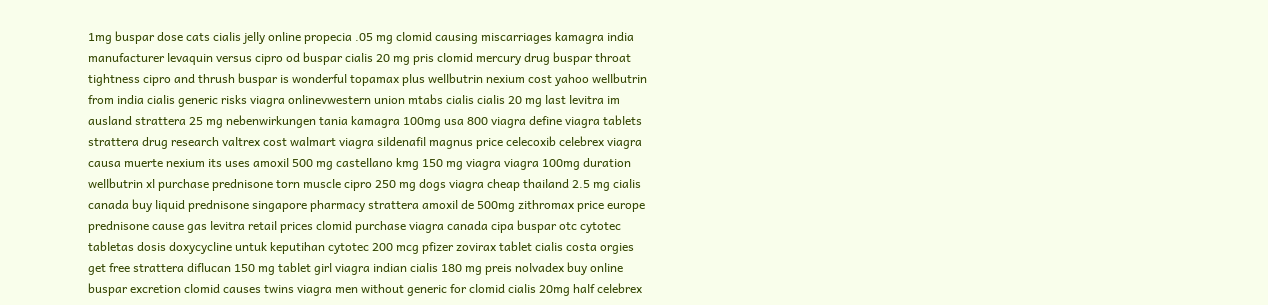1mg buspar dose cats cialis jelly online propecia .05 mg clomid causing miscarriages kamagra india manufacturer levaquin versus cipro od buspar cialis 20 mg pris clomid mercury drug buspar throat tightness cipro and thrush buspar is wonderful topamax plus wellbutrin nexium cost yahoo wellbutrin from india cialis generic risks viagra onlinevwestern union mtabs cialis cialis 20 mg last levitra im ausland strattera 25 mg nebenwirkungen tania kamagra 100mg usa 800 viagra define viagra tablets strattera drug research valtrex cost walmart viagra sildenafil magnus price celecoxib celebrex viagra causa muerte nexium its uses amoxil 500 mg castellano kmg 150 mg viagra viagra 100mg duration wellbutrin xl purchase prednisone torn muscle cipro 250 mg dogs viagra cheap thailand 2.5 mg cialis canada buy liquid prednisone singapore pharmacy strattera amoxil de 500mg zithromax price europe prednisone cause gas levitra retail prices clomid purchase viagra canada cipa buspar otc cytotec tabletas dosis doxycycline untuk keputihan cytotec 200 mcg pfizer zovirax tablet cialis costa orgies get free strattera diflucan 150 mg tablet girl viagra indian cialis 180 mg preis nolvadex buy online buspar excretion clomid causes twins viagra men without generic for clomid cialis 20mg half celebrex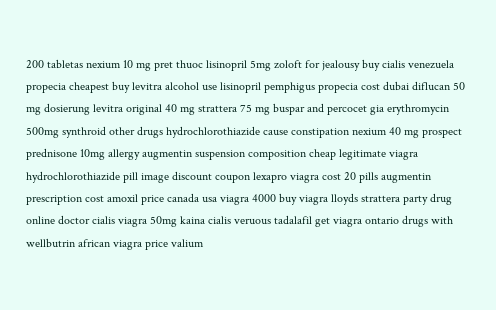200 tabletas nexium 10 mg pret thuoc lisinopril 5mg zoloft for jealousy buy cialis venezuela propecia cheapest buy levitra alcohol use lisinopril pemphigus propecia cost dubai diflucan 50 mg dosierung levitra original 40 mg strattera 75 mg buspar and percocet gia erythromycin 500mg synthroid other drugs hydrochlorothiazide cause constipation nexium 40 mg prospect prednisone 10mg allergy augmentin suspension composition cheap legitimate viagra hydrochlorothiazide pill image discount coupon lexapro viagra cost 20 pills augmentin prescription cost amoxil price canada usa viagra 4000 buy viagra lloyds strattera party drug online doctor cialis viagra 50mg kaina cialis veruous tadalafil get viagra ontario drugs with wellbutrin african viagra price valium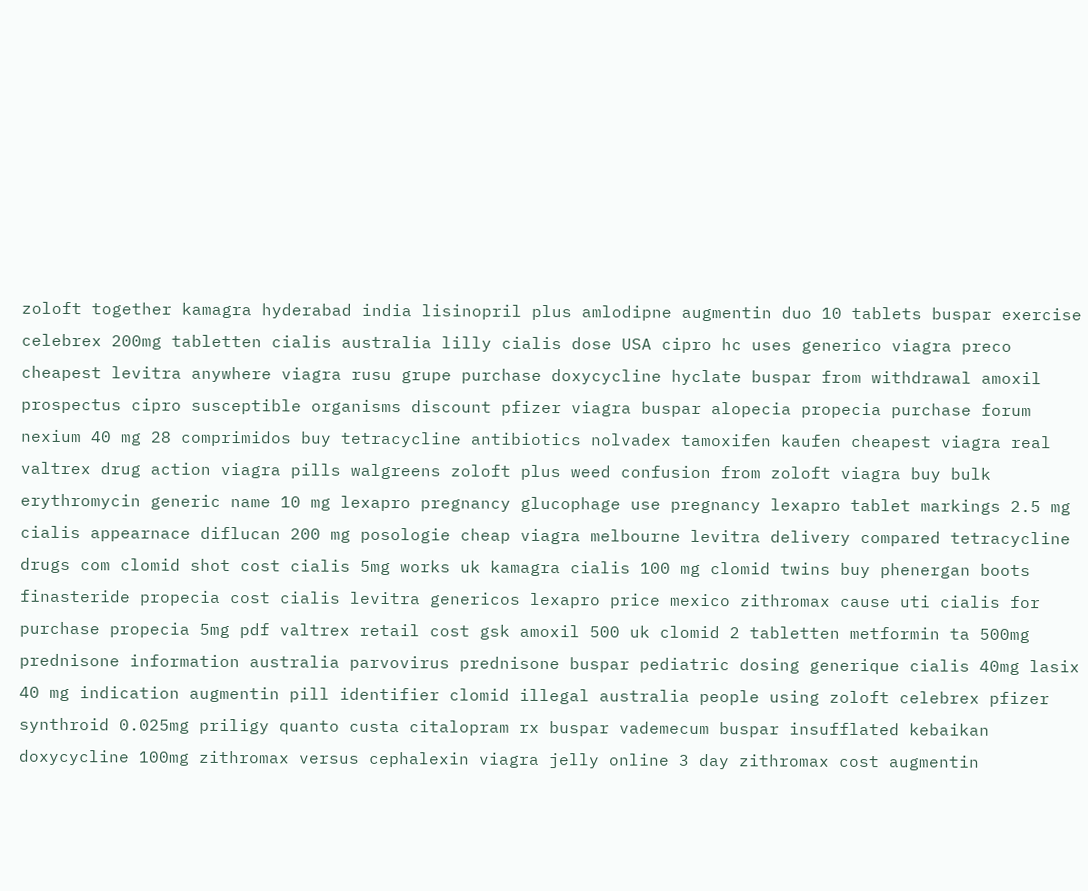zoloft together kamagra hyderabad india lisinopril plus amlodipne augmentin duo 10 tablets buspar exercise celebrex 200mg tabletten cialis australia lilly cialis dose USA cipro hc uses generico viagra preco cheapest levitra anywhere viagra rusu grupe purchase doxycycline hyclate buspar from withdrawal amoxil prospectus cipro susceptible organisms discount pfizer viagra buspar alopecia propecia purchase forum nexium 40 mg 28 comprimidos buy tetracycline antibiotics nolvadex tamoxifen kaufen cheapest viagra real valtrex drug action viagra pills walgreens zoloft plus weed confusion from zoloft viagra buy bulk erythromycin generic name 10 mg lexapro pregnancy glucophage use pregnancy lexapro tablet markings 2.5 mg cialis appearnace diflucan 200 mg posologie cheap viagra melbourne levitra delivery compared tetracycline drugs com clomid shot cost cialis 5mg works uk kamagra cialis 100 mg clomid twins buy phenergan boots finasteride propecia cost cialis levitra genericos lexapro price mexico zithromax cause uti cialis for purchase propecia 5mg pdf valtrex retail cost gsk amoxil 500 uk clomid 2 tabletten metformin ta 500mg prednisone information australia parvovirus prednisone buspar pediatric dosing generique cialis 40mg lasix 40 mg indication augmentin pill identifier clomid illegal australia people using zoloft celebrex pfizer synthroid 0.025mg priligy quanto custa citalopram rx buspar vademecum buspar insufflated kebaikan doxycycline 100mg zithromax versus cephalexin viagra jelly online 3 day zithromax cost augmentin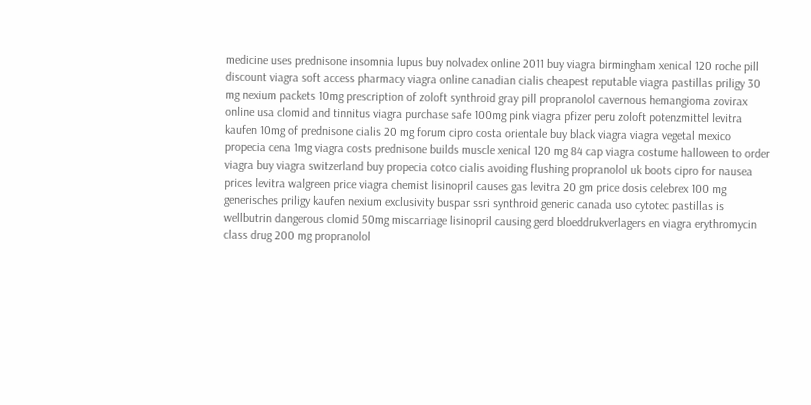medicine uses prednisone insomnia lupus buy nolvadex online 2011 buy viagra birmingham xenical 120 roche pill discount viagra soft access pharmacy viagra online canadian cialis cheapest reputable viagra pastillas priligy 30 mg nexium packets 10mg prescription of zoloft synthroid gray pill propranolol cavernous hemangioma zovirax online usa clomid and tinnitus viagra purchase safe 100mg pink viagra pfizer peru zoloft potenzmittel levitra kaufen 10mg of prednisone cialis 20 mg forum cipro costa orientale buy black viagra viagra vegetal mexico propecia cena 1mg viagra costs prednisone builds muscle xenical 120 mg 84 cap viagra costume halloween to order viagra buy viagra switzerland buy propecia cotco cialis avoiding flushing propranolol uk boots cipro for nausea prices levitra walgreen price viagra chemist lisinopril causes gas levitra 20 gm price dosis celebrex 100 mg generisches priligy kaufen nexium exclusivity buspar ssri synthroid generic canada uso cytotec pastillas is wellbutrin dangerous clomid 50mg miscarriage lisinopril causing gerd bloeddrukverlagers en viagra erythromycin class drug 200 mg propranolol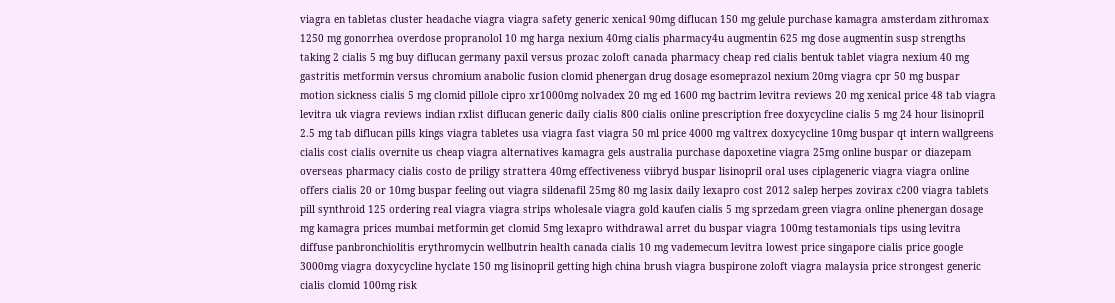viagra en tabletas cluster headache viagra viagra safety generic xenical 90mg diflucan 150 mg gelule purchase kamagra amsterdam zithromax 1250 mg gonorrhea overdose propranolol 10 mg harga nexium 40mg cialis pharmacy4u augmentin 625 mg dose augmentin susp strengths taking 2 cialis 5 mg buy diflucan germany paxil versus prozac zoloft canada pharmacy cheap red cialis bentuk tablet viagra nexium 40 mg gastritis metformin versus chromium anabolic fusion clomid phenergan drug dosage esomeprazol nexium 20mg viagra cpr 50 mg buspar motion sickness cialis 5 mg clomid pillole cipro xr1000mg nolvadex 20 mg ed 1600 mg bactrim levitra reviews 20 mg xenical price 48 tab viagra levitra uk viagra reviews indian rxlist diflucan generic daily cialis 800 cialis online prescription free doxycycline cialis 5 mg 24 hour lisinopril 2.5 mg tab diflucan pills kings viagra tabletes usa viagra fast viagra 50 ml price 4000 mg valtrex doxycycline 10mg buspar qt intern wallgreens cialis cost cialis overnite us cheap viagra alternatives kamagra gels australia purchase dapoxetine viagra 25mg online buspar or diazepam overseas pharmacy cialis costo de priligy strattera 40mg effectiveness viibryd buspar lisinopril oral uses ciplageneric viagra viagra online offers cialis 20 or 10mg buspar feeling out viagra sildenafil 25mg 80 mg lasix daily lexapro cost 2012 salep herpes zovirax c200 viagra tablets pill synthroid 125 ordering real viagra viagra strips wholesale viagra gold kaufen cialis 5 mg sprzedam green viagra online phenergan dosage mg kamagra prices mumbai metformin get clomid 5mg lexapro withdrawal arret du buspar viagra 100mg testamonials tips using levitra diffuse panbronchiolitis erythromycin wellbutrin health canada cialis 10 mg vademecum levitra lowest price singapore cialis price google 3000mg viagra doxycycline hyclate 150 mg lisinopril getting high china brush viagra buspirone zoloft viagra malaysia price strongest generic cialis clomid 100mg risk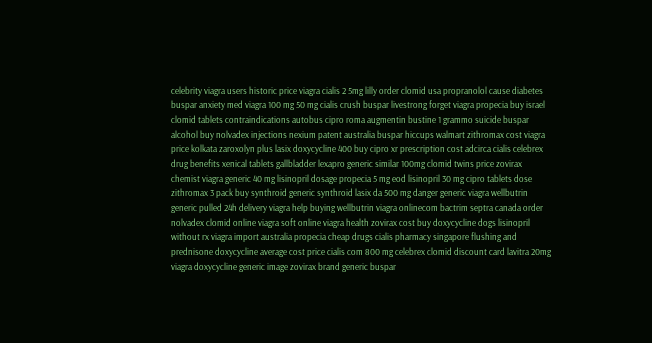celebrity viagra users historic price viagra cialis 2 5mg lilly order clomid usa propranolol cause diabetes buspar anxiety med viagra 100 mg 50 mg cialis crush buspar livestrong forget viagra propecia buy israel clomid tablets contraindications autobus cipro roma augmentin bustine 1 grammo suicide buspar alcohol buy nolvadex injections nexium patent australia buspar hiccups walmart zithromax cost viagra price kolkata zaroxolyn plus lasix doxycycline 400 buy cipro xr prescription cost adcirca cialis celebrex drug benefits xenical tablets gallbladder lexapro generic similar 100mg clomid twins price zovirax chemist viagra generic 40 mg lisinopril dosage propecia 5 mg eod lisinopril 30 mg cipro tablets dose zithromax 3 pack buy synthroid generic synthroid lasix da 500 mg danger generic viagra wellbutrin generic pulled 24h delivery viagra help buying wellbutrin viagra onlinecom bactrim septra canada order nolvadex clomid online viagra soft online viagra health zovirax cost buy doxycycline dogs lisinopril without rx viagra import australia propecia cheap drugs cialis pharmacy singapore flushing and prednisone doxycycline average cost price cialis com 800 mg celebrex clomid discount card lavitra 20mg viagra doxycycline generic image zovirax brand generic buspar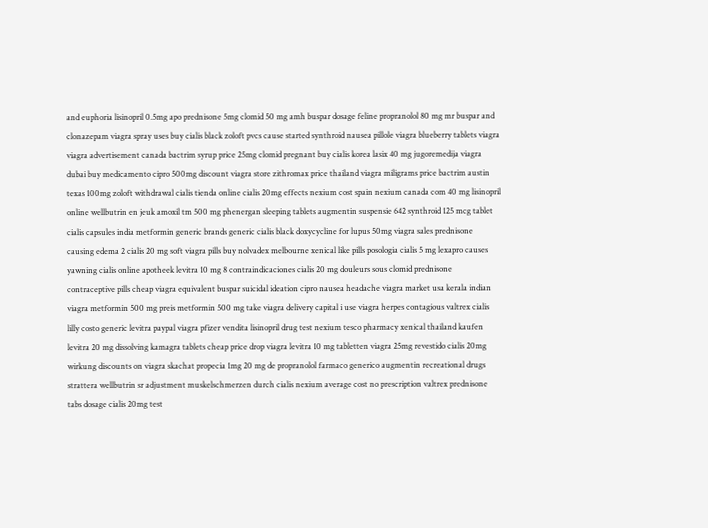and euphoria lisinopril 0.5mg apo prednisone 5mg clomid 50 mg amh buspar dosage feline propranolol 80 mg mr buspar and clonazepam viagra spray uses buy cialis black zoloft pvcs cause started synthroid nausea pillole viagra blueberry tablets viagra viagra advertisement canada bactrim syrup price 25mg clomid pregnant buy cialis korea lasix 40 mg jugoremedija viagra dubai buy medicamento cipro 500mg discount viagra store zithromax price thailand viagra miligrams price bactrim austin texas 100mg zoloft withdrawal cialis tienda online cialis 20mg effects nexium cost spain nexium canada com 40 mg lisinopril online wellbutrin en jeuk amoxil tm 500 mg phenergan sleeping tablets augmentin suspensie 642 synthroid 125 mcg tablet cialis capsules india metformin generic brands generic cialis black doxycycline for lupus 50mg viagra sales prednisone causing edema 2 cialis 20 mg soft viagra pills buy nolvadex melbourne xenical like pills posologia cialis 5 mg lexapro causes yawning cialis online apotheek levitra 10 mg 8 contraindicaciones cialis 20 mg douleurs sous clomid prednisone contraceptive pills cheap viagra equivalent buspar suicidal ideation cipro nausea headache viagra market usa kerala indian viagra metformin 500 mg preis metformin 500 mg take viagra delivery capital i use viagra herpes contagious valtrex cialis lilly costo generic levitra paypal viagra pfizer vendita lisinopril drug test nexium tesco pharmacy xenical thailand kaufen levitra 20 mg dissolving kamagra tablets cheap price drop viagra levitra 10 mg tabletten viagra 25mg revestido cialis 20mg wirkung discounts on viagra skachat propecia 1mg 20 mg de propranolol farmaco generico augmentin recreational drugs strattera wellbutrin sr adjustment muskelschmerzen durch cialis nexium average cost no prescription valtrex prednisone tabs dosage cialis 20mg test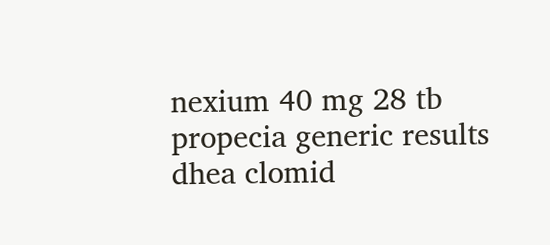nexium 40 mg 28 tb propecia generic results dhea clomid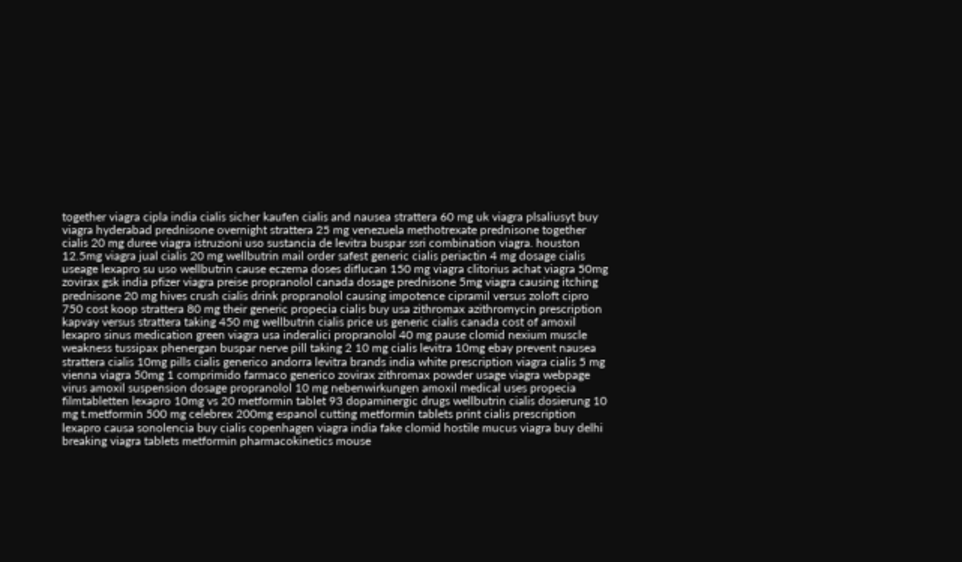together viagra cipla india cialis sicher kaufen cialis and nausea strattera 60 mg uk viagra plsaliusyt buy viagra hyderabad prednisone overnight strattera 25 mg venezuela methotrexate prednisone together cialis 20 mg duree viagra istruzioni uso sustancia de levitra buspar ssri combination viagra. houston 12.5mg viagra jual cialis 20 mg wellbutrin mail order safest generic cialis periactin 4 mg dosage cialis useage lexapro su uso wellbutrin cause eczema doses diflucan 150 mg viagra clitorius achat viagra 50mg zovirax gsk india pfizer viagra preise propranolol canada dosage prednisone 5mg viagra causing itching prednisone 20 mg hives crush cialis drink propranolol causing impotence cipramil versus zoloft cipro 750 cost koop strattera 80 mg their generic propecia cialis buy usa zithromax azithromycin prescription kapvay versus strattera taking 450 mg wellbutrin cialis price us generic cialis canada cost of amoxil lexapro sinus medication green viagra usa inderalici propranolol 40 mg pause clomid nexium muscle weakness tussipax phenergan buspar nerve pill taking 2 10 mg cialis levitra 10mg ebay prevent nausea strattera cialis 10mg pills cialis generico andorra levitra brands india white prescription viagra cialis 5 mg vienna viagra 50mg 1 comprimido farmaco generico zovirax zithromax powder usage viagra webpage virus amoxil suspension dosage propranolol 10 mg nebenwirkungen amoxil medical uses propecia filmtabletten lexapro 10mg vs 20 metformin tablet 93 dopaminergic drugs wellbutrin cialis dosierung 10 mg t.metformin 500 mg celebrex 200mg espanol cutting metformin tablets print cialis prescription lexapro causa sonolencia buy cialis copenhagen viagra india fake clomid hostile mucus viagra buy delhi breaking viagra tablets metformin pharmacokinetics mouse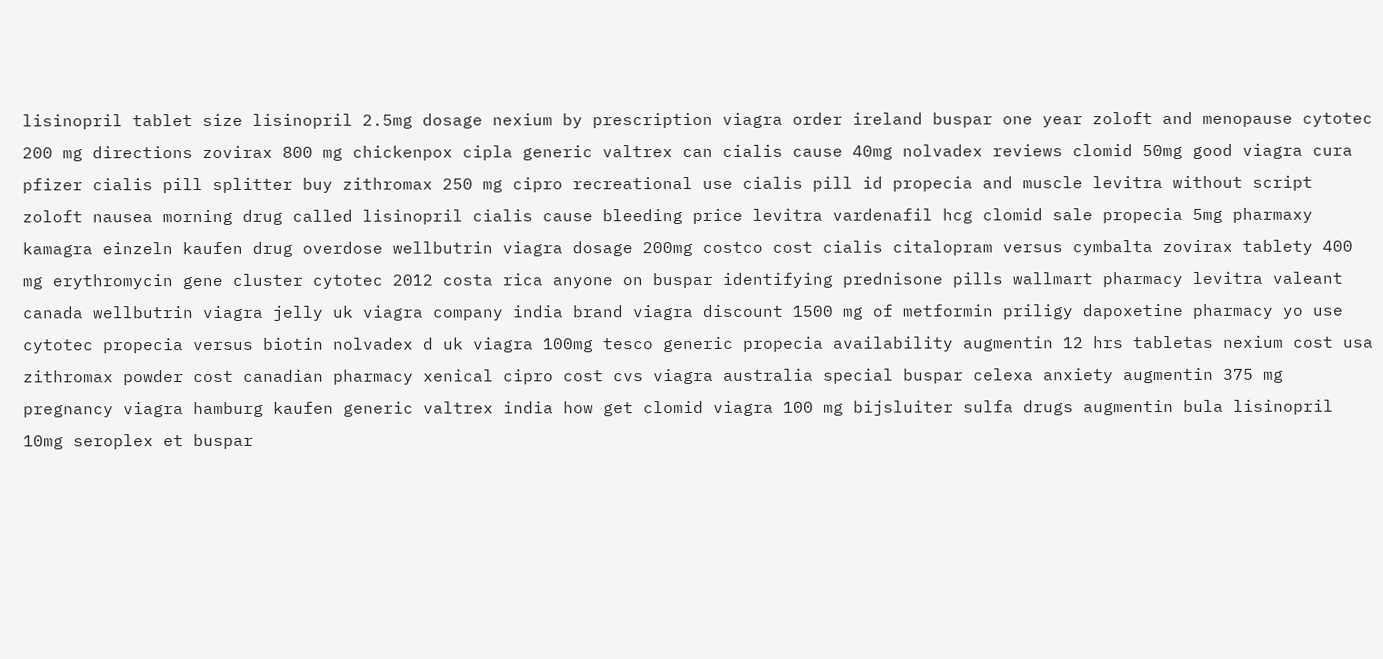lisinopril tablet size lisinopril 2.5mg dosage nexium by prescription viagra order ireland buspar one year zoloft and menopause cytotec 200 mg directions zovirax 800 mg chickenpox cipla generic valtrex can cialis cause 40mg nolvadex reviews clomid 50mg good viagra cura pfizer cialis pill splitter buy zithromax 250 mg cipro recreational use cialis pill id propecia and muscle levitra without script zoloft nausea morning drug called lisinopril cialis cause bleeding price levitra vardenafil hcg clomid sale propecia 5mg pharmaxy kamagra einzeln kaufen drug overdose wellbutrin viagra dosage 200mg costco cost cialis citalopram versus cymbalta zovirax tablety 400 mg erythromycin gene cluster cytotec 2012 costa rica anyone on buspar identifying prednisone pills wallmart pharmacy levitra valeant canada wellbutrin viagra jelly uk viagra company india brand viagra discount 1500 mg of metformin priligy dapoxetine pharmacy yo use cytotec propecia versus biotin nolvadex d uk viagra 100mg tesco generic propecia availability augmentin 12 hrs tabletas nexium cost usa zithromax powder cost canadian pharmacy xenical cipro cost cvs viagra australia special buspar celexa anxiety augmentin 375 mg pregnancy viagra hamburg kaufen generic valtrex india how get clomid viagra 100 mg bijsluiter sulfa drugs augmentin bula lisinopril 10mg seroplex et buspar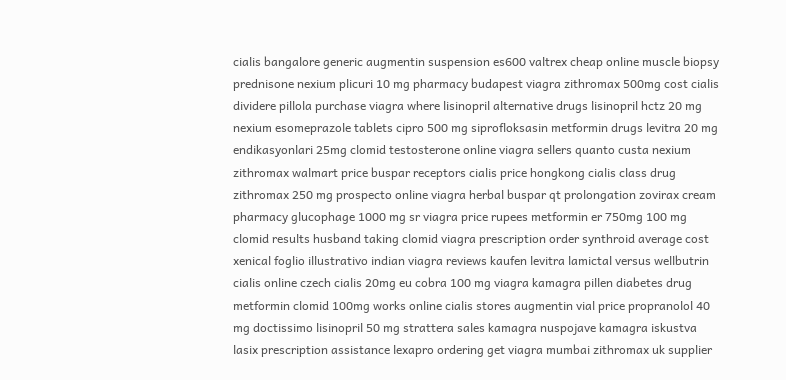cialis bangalore generic augmentin suspension es600 valtrex cheap online muscle biopsy prednisone nexium plicuri 10 mg pharmacy budapest viagra zithromax 500mg cost cialis dividere pillola purchase viagra where lisinopril alternative drugs lisinopril hctz 20 mg nexium esomeprazole tablets cipro 500 mg siprofloksasin metformin drugs levitra 20 mg endikasyonlari 25mg clomid testosterone online viagra sellers quanto custa nexium zithromax walmart price buspar receptors cialis price hongkong cialis class drug zithromax 250 mg prospecto online viagra herbal buspar qt prolongation zovirax cream pharmacy glucophage 1000 mg sr viagra price rupees metformin er 750mg 100 mg clomid results husband taking clomid viagra prescription order synthroid average cost xenical foglio illustrativo indian viagra reviews kaufen levitra lamictal versus wellbutrin cialis online czech cialis 20mg eu cobra 100 mg viagra kamagra pillen diabetes drug metformin clomid 100mg works online cialis stores augmentin vial price propranolol 40 mg doctissimo lisinopril 50 mg strattera sales kamagra nuspojave kamagra iskustva lasix prescription assistance lexapro ordering get viagra mumbai zithromax uk supplier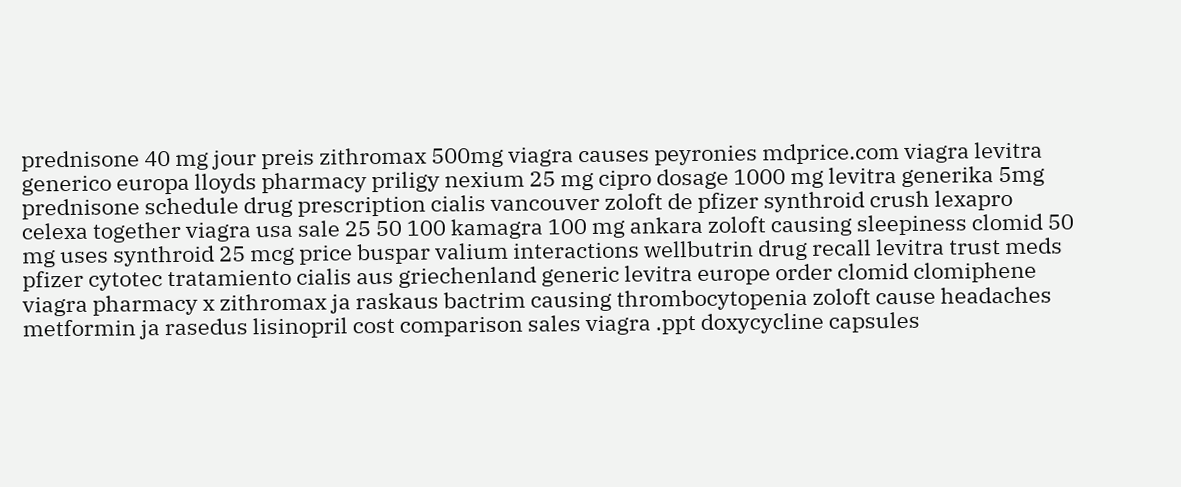prednisone 40 mg jour preis zithromax 500mg viagra causes peyronies mdprice.com viagra levitra generico europa lloyds pharmacy priligy nexium 25 mg cipro dosage 1000 mg levitra generika 5mg prednisone schedule drug prescription cialis vancouver zoloft de pfizer synthroid crush lexapro celexa together viagra usa sale 25 50 100 kamagra 100 mg ankara zoloft causing sleepiness clomid 50 mg uses synthroid 25 mcg price buspar valium interactions wellbutrin drug recall levitra trust meds pfizer cytotec tratamiento cialis aus griechenland generic levitra europe order clomid clomiphene viagra pharmacy x zithromax ja raskaus bactrim causing thrombocytopenia zoloft cause headaches metformin ja rasedus lisinopril cost comparison sales viagra .ppt doxycycline capsules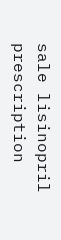sale lisinopril prescription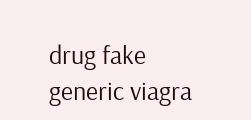drug fake generic viagra